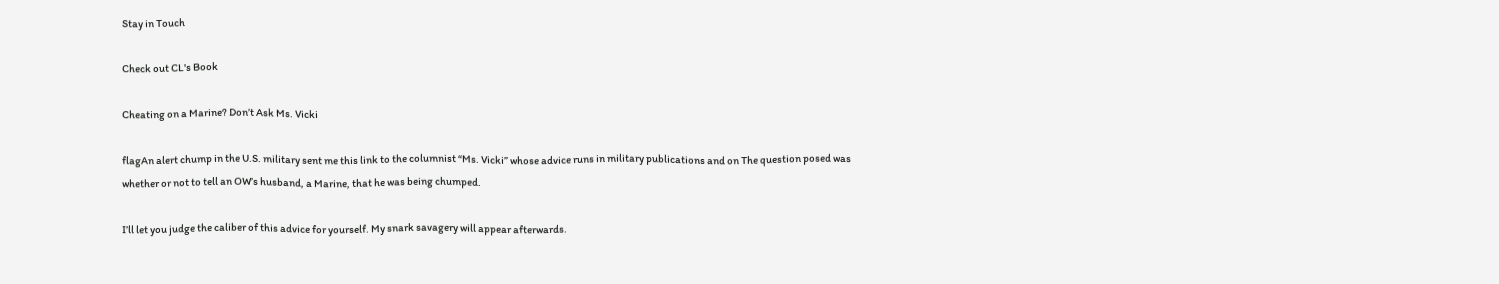Stay in Touch

Check out CL's Book

Cheating on a Marine? Don’t Ask Ms. Vicki

flagAn alert chump in the U.S. military sent me this link to the columnist “Ms. Vicki” whose advice runs in military publications and on The question posed was whether or not to tell an OW’s husband, a Marine, that he was being chumped.

I’ll let you judge the caliber of this advice for yourself. My snark savagery will appear afterwards.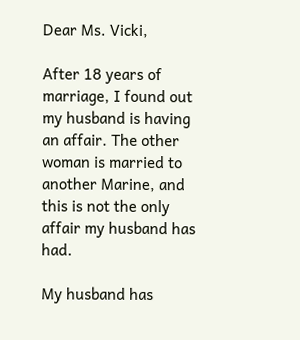Dear Ms. Vicki,

After 18 years of marriage, I found out my husband is having an affair. The other woman is married to another Marine, and this is not the only affair my husband has had.

My husband has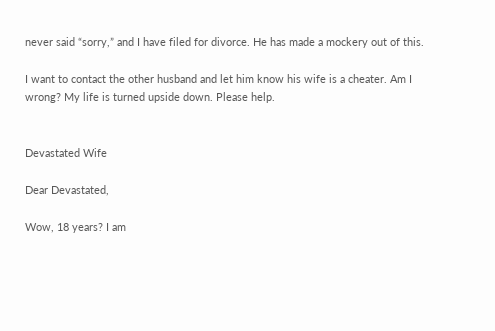never said “sorry,” and I have filed for divorce. He has made a mockery out of this.

I want to contact the other husband and let him know his wife is a cheater. Am I wrong? My life is turned upside down. Please help.


Devastated Wife

Dear Devastated,

Wow, 18 years? I am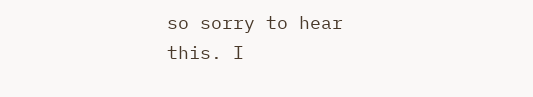so sorry to hear this. I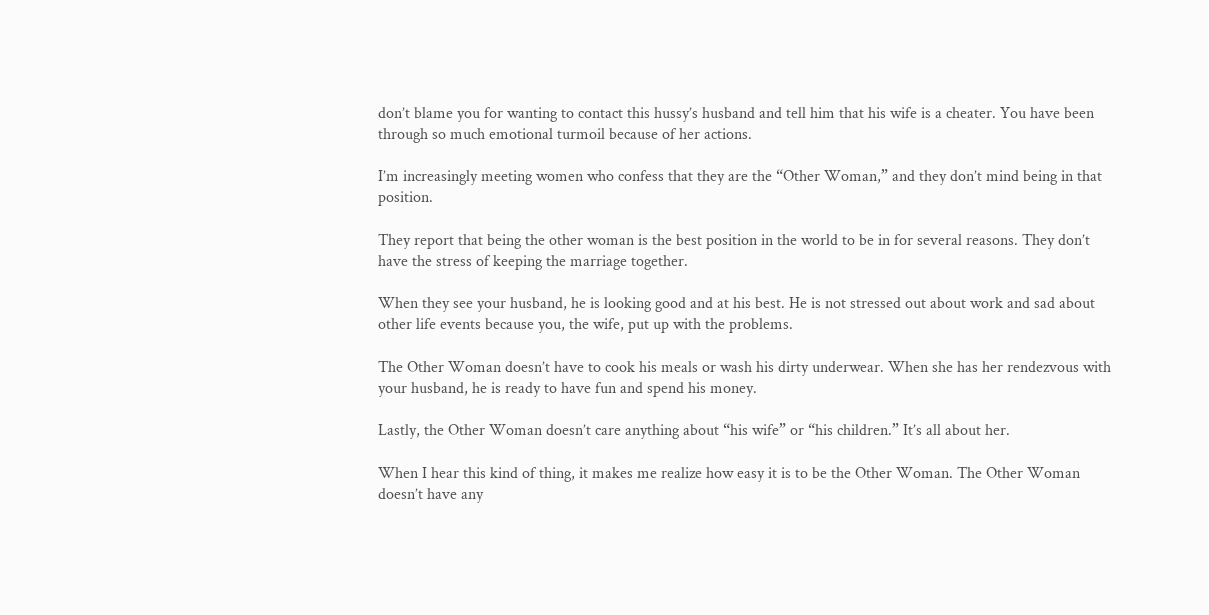don’t blame you for wanting to contact this hussy’s husband and tell him that his wife is a cheater. You have been through so much emotional turmoil because of her actions.

I’m increasingly meeting women who confess that they are the “Other Woman,” and they don’t mind being in that position.

They report that being the other woman is the best position in the world to be in for several reasons. They don’t have the stress of keeping the marriage together.

When they see your husband, he is looking good and at his best. He is not stressed out about work and sad about other life events because you, the wife, put up with the problems.

The Other Woman doesn’t have to cook his meals or wash his dirty underwear. When she has her rendezvous with your husband, he is ready to have fun and spend his money.

Lastly, the Other Woman doesn’t care anything about “his wife” or “his children.” It’s all about her.

When I hear this kind of thing, it makes me realize how easy it is to be the Other Woman. The Other Woman doesn’t have any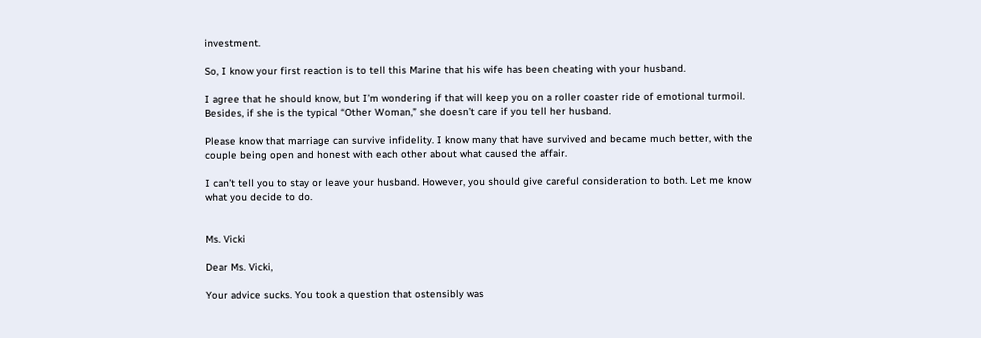investment.

So, I know your first reaction is to tell this Marine that his wife has been cheating with your husband.

I agree that he should know, but I’m wondering if that will keep you on a roller coaster ride of emotional turmoil. Besides, if she is the typical “Other Woman,” she doesn’t care if you tell her husband.

Please know that marriage can survive infidelity. I know many that have survived and became much better, with the couple being open and honest with each other about what caused the affair.

I can’t tell you to stay or leave your husband. However, you should give careful consideration to both. Let me know what you decide to do.


Ms. Vicki

Dear Ms. Vicki,

Your advice sucks. You took a question that ostensibly was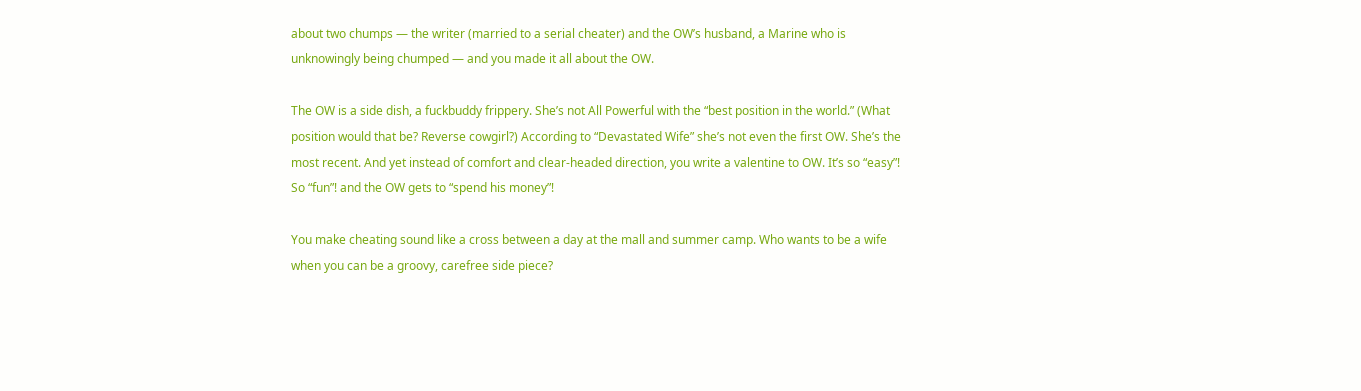about two chumps — the writer (married to a serial cheater) and the OW’s husband, a Marine who is unknowingly being chumped — and you made it all about the OW.

The OW is a side dish, a fuckbuddy frippery. She’s not All Powerful with the “best position in the world.” (What position would that be? Reverse cowgirl?) According to “Devastated Wife” she’s not even the first OW. She’s the most recent. And yet instead of comfort and clear-headed direction, you write a valentine to OW. It’s so “easy”! So “fun”! and the OW gets to “spend his money”!

You make cheating sound like a cross between a day at the mall and summer camp. Who wants to be a wife when you can be a groovy, carefree side piece?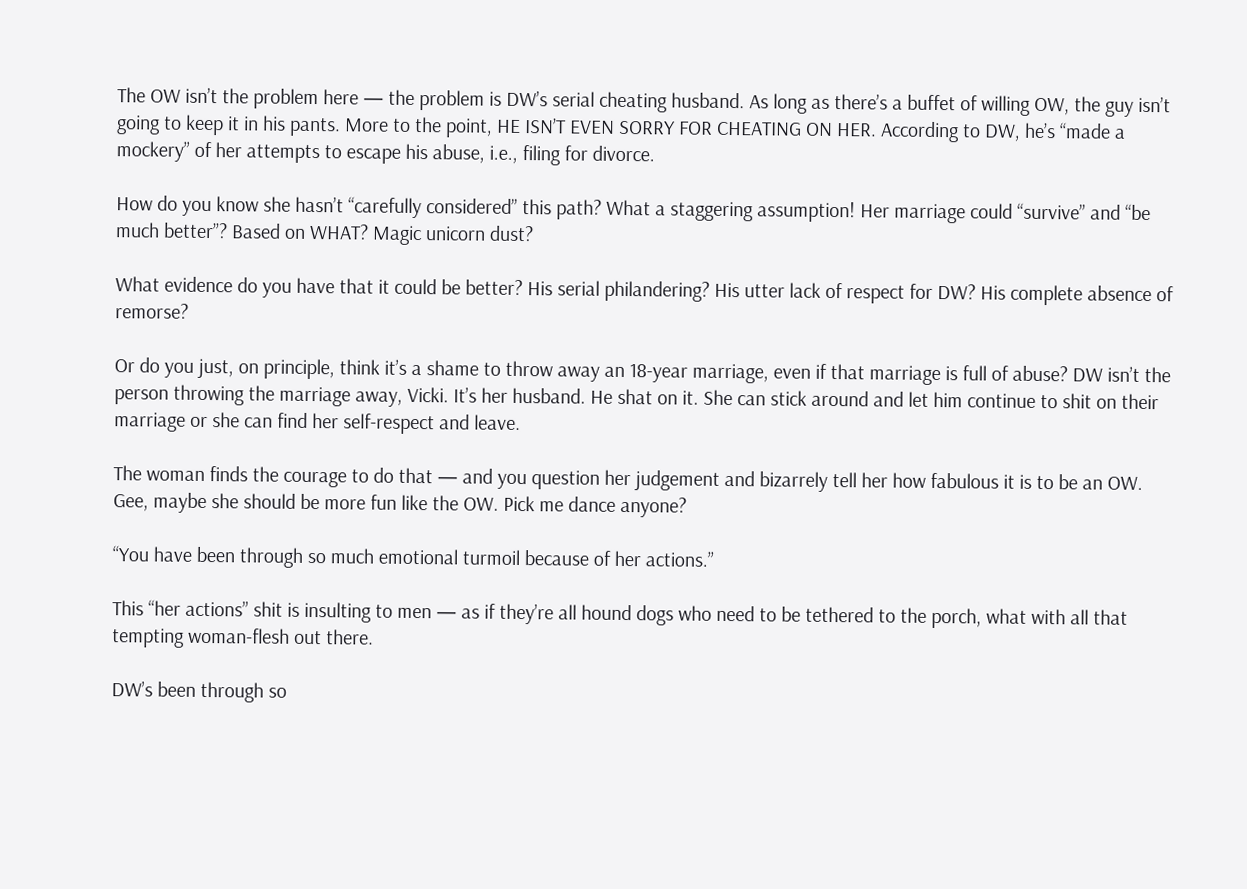The OW isn’t the problem here — the problem is DW’s serial cheating husband. As long as there’s a buffet of willing OW, the guy isn’t going to keep it in his pants. More to the point, HE ISN’T EVEN SORRY FOR CHEATING ON HER. According to DW, he’s “made a mockery” of her attempts to escape his abuse, i.e., filing for divorce.

How do you know she hasn’t “carefully considered” this path? What a staggering assumption! Her marriage could “survive” and “be much better”? Based on WHAT? Magic unicorn dust?

What evidence do you have that it could be better? His serial philandering? His utter lack of respect for DW? His complete absence of remorse?

Or do you just, on principle, think it’s a shame to throw away an 18-year marriage, even if that marriage is full of abuse? DW isn’t the person throwing the marriage away, Vicki. It’s her husband. He shat on it. She can stick around and let him continue to shit on their marriage or she can find her self-respect and leave.

The woman finds the courage to do that — and you question her judgement and bizarrely tell her how fabulous it is to be an OW. Gee, maybe she should be more fun like the OW. Pick me dance anyone?

“You have been through so much emotional turmoil because of her actions.”

This “her actions” shit is insulting to men — as if they’re all hound dogs who need to be tethered to the porch, what with all that tempting woman-flesh out there.

DW’s been through so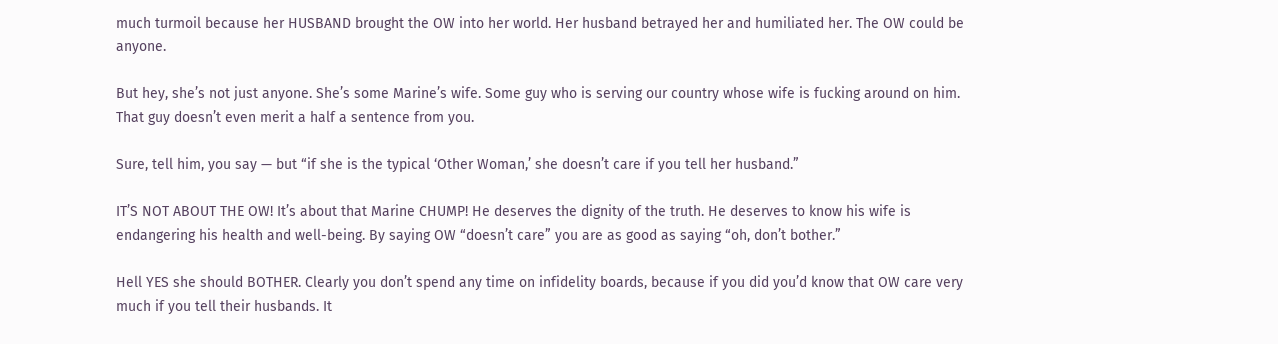much turmoil because her HUSBAND brought the OW into her world. Her husband betrayed her and humiliated her. The OW could be anyone.

But hey, she’s not just anyone. She’s some Marine’s wife. Some guy who is serving our country whose wife is fucking around on him. That guy doesn’t even merit a half a sentence from you.

Sure, tell him, you say — but “if she is the typical ‘Other Woman,’ she doesn’t care if you tell her husband.”

IT’S NOT ABOUT THE OW! It’s about that Marine CHUMP! He deserves the dignity of the truth. He deserves to know his wife is endangering his health and well-being. By saying OW “doesn’t care” you are as good as saying “oh, don’t bother.”

Hell YES she should BOTHER. Clearly you don’t spend any time on infidelity boards, because if you did you’d know that OW care very much if you tell their husbands. It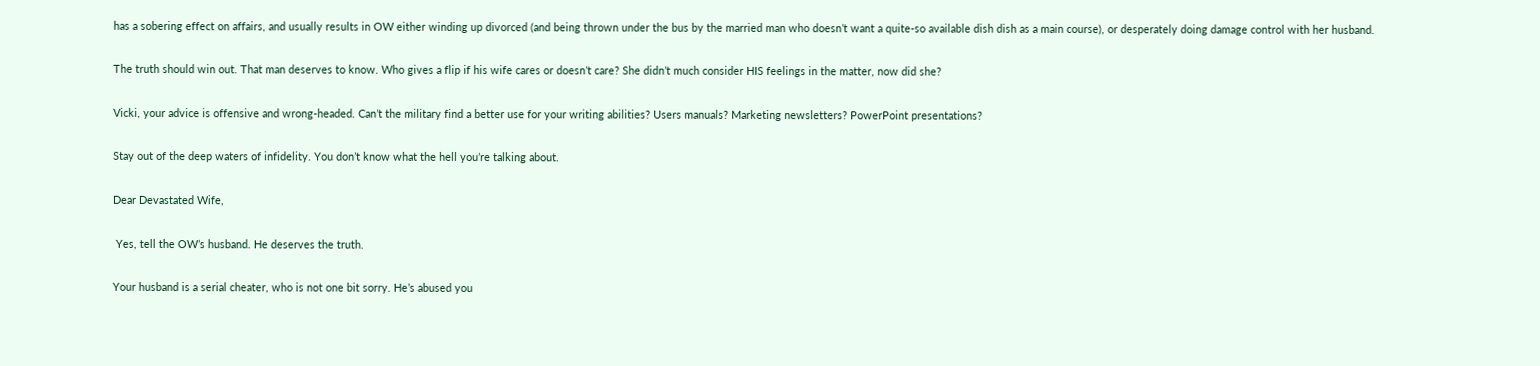has a sobering effect on affairs, and usually results in OW either winding up divorced (and being thrown under the bus by the married man who doesn’t want a quite-so available dish dish as a main course), or desperately doing damage control with her husband.

The truth should win out. That man deserves to know. Who gives a flip if his wife cares or doesn’t care? She didn’t much consider HIS feelings in the matter, now did she?

Vicki, your advice is offensive and wrong-headed. Can’t the military find a better use for your writing abilities? Users manuals? Marketing newsletters? PowerPoint presentations?

Stay out of the deep waters of infidelity. You don’t know what the hell you’re talking about.

Dear Devastated Wife,

 Yes, tell the OW’s husband. He deserves the truth.

Your husband is a serial cheater, who is not one bit sorry. He’s abused you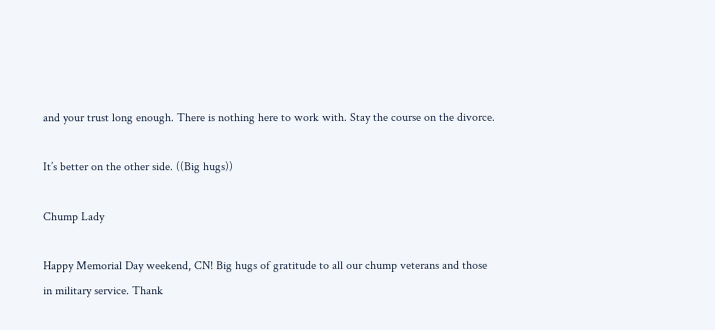and your trust long enough. There is nothing here to work with. Stay the course on the divorce.

It’s better on the other side. ((Big hugs))

Chump Lady

Happy Memorial Day weekend, CN! Big hugs of gratitude to all our chump veterans and those in military service. Thank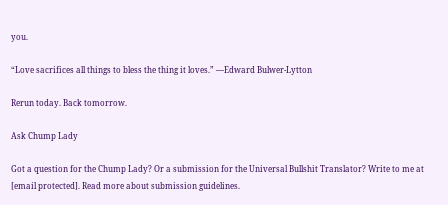you.

“Love sacrifices all things to bless the thing it loves.” —Edward Bulwer-Lytton

Rerun today. Back tomorrow.

Ask Chump Lady

Got a question for the Chump Lady? Or a submission for the Universal Bullshit Translator? Write to me at [email protected]. Read more about submission guidelines.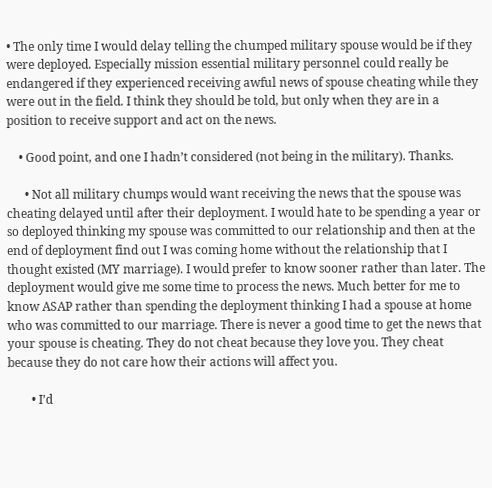• The only time I would delay telling the chumped military spouse would be if they were deployed. Especially mission essential military personnel could really be endangered if they experienced receiving awful news of spouse cheating while they were out in the field. I think they should be told, but only when they are in a position to receive support and act on the news.

    • Good point, and one I hadn’t considered (not being in the military). Thanks.

      • Not all military chumps would want receiving the news that the spouse was cheating delayed until after their deployment. I would hate to be spending a year or so deployed thinking my spouse was committed to our relationship and then at the end of deployment find out I was coming home without the relationship that I thought existed (MY marriage). I would prefer to know sooner rather than later. The deployment would give me some time to process the news. Much better for me to know ASAP rather than spending the deployment thinking I had a spouse at home who was committed to our marriage. There is never a good time to get the news that your spouse is cheating. They do not cheat because they love you. They cheat because they do not care how their actions will affect you.

        • I’d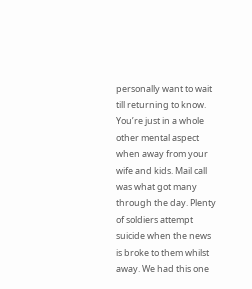personally want to wait till returning to know. You’re just in a whole other mental aspect when away from your wife and kids. Mail call was what got many through the day. Plenty of soldiers attempt suicide when the news is broke to them whilst away. We had this one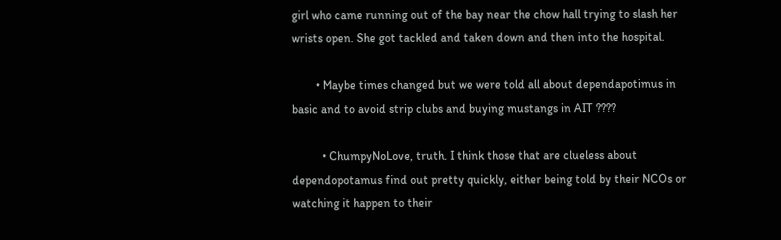girl who came running out of the bay near the chow hall trying to slash her wrists open. She got tackled and taken down and then into the hospital.

        • Maybe times changed but we were told all about dependapotimus in basic and to avoid strip clubs and buying mustangs in AIT ????

          • ChumpyNoLove, truth. I think those that are clueless about dependopotamus find out pretty quickly, either being told by their NCOs or watching it happen to their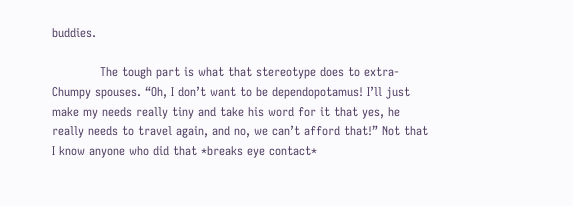buddies.

            The tough part is what that stereotype does to extra-Chumpy spouses. “Oh, I don’t want to be dependopotamus! I’ll just make my needs really tiny and take his word for it that yes, he really needs to travel again, and no, we can’t afford that!” Not that I know anyone who did that *breaks eye contact*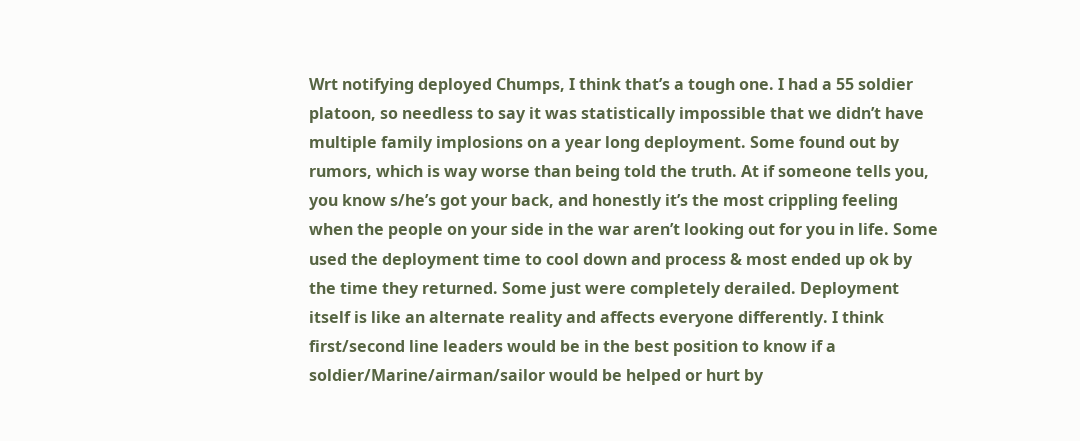Wrt notifying deployed Chumps, I think that’s a tough one. I had a 55 soldier platoon, so needless to say it was statistically impossible that we didn’t have multiple family implosions on a year long deployment. Some found out by rumors, which is way worse than being told the truth. At if someone tells you, you know s/he’s got your back, and honestly it’s the most crippling feeling when the people on your side in the war aren’t looking out for you in life. Some used the deployment time to cool down and process & most ended up ok by the time they returned. Some just were completely derailed. Deployment itself is like an alternate reality and affects everyone differently. I think first/second line leaders would be in the best position to know if a soldier/Marine/airman/sailor would be helped or hurt by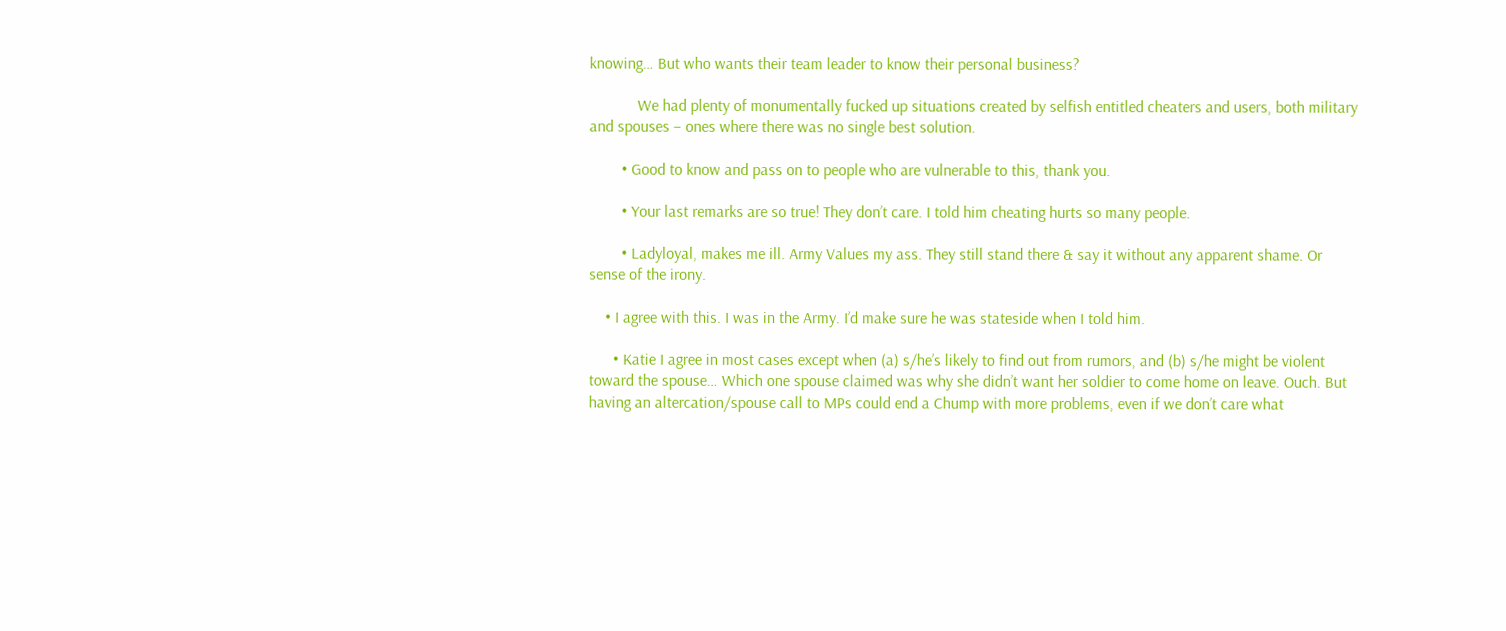knowing… But who wants their team leader to know their personal business?

            We had plenty of monumentally fucked up situations created by selfish entitled cheaters and users, both military and spouses – ones where there was no single best solution.

        • Good to know and pass on to people who are vulnerable to this, thank you.

        • Your last remarks are so true! They don’t care. I told him cheating hurts so many people.

        • Ladyloyal, makes me ill. Army Values my ass. They still stand there & say it without any apparent shame. Or sense of the irony.

    • I agree with this. I was in the Army. I’d make sure he was stateside when I told him.

      • Katie I agree in most cases except when (a) s/he’s likely to find out from rumors, and (b) s/he might be violent toward the spouse… Which one spouse claimed was why she didn’t want her soldier to come home on leave. Ouch. But having an altercation/spouse call to MPs could end a Chump with more problems, even if we don’t care what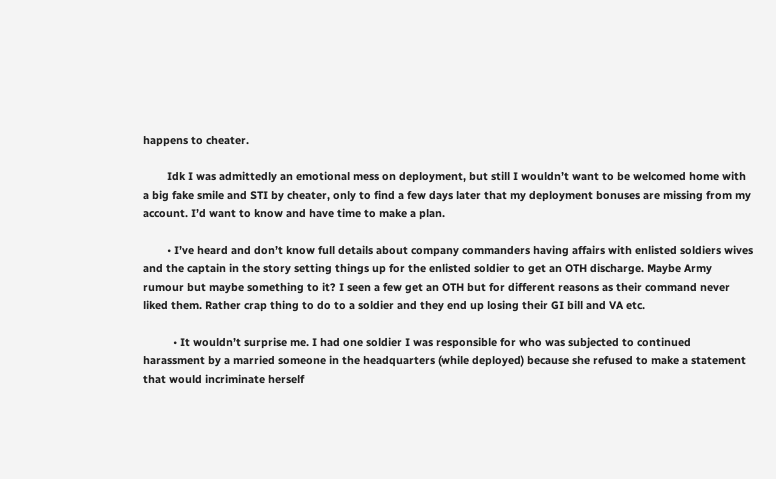happens to cheater.

        Idk I was admittedly an emotional mess on deployment, but still I wouldn’t want to be welcomed home with a big fake smile and STI by cheater, only to find a few days later that my deployment bonuses are missing from my account. I’d want to know and have time to make a plan.

        • I’ve heard and don’t know full details about company commanders having affairs with enlisted soldiers wives and the captain in the story setting things up for the enlisted soldier to get an OTH discharge. Maybe Army rumour but maybe something to it? I seen a few get an OTH but for different reasons as their command never liked them. Rather crap thing to do to a soldier and they end up losing their GI bill and VA etc.

          • It wouldn’t surprise me. I had one soldier I was responsible for who was subjected to continued harassment by a married someone in the headquarters (while deployed) because she refused to make a statement that would incriminate herself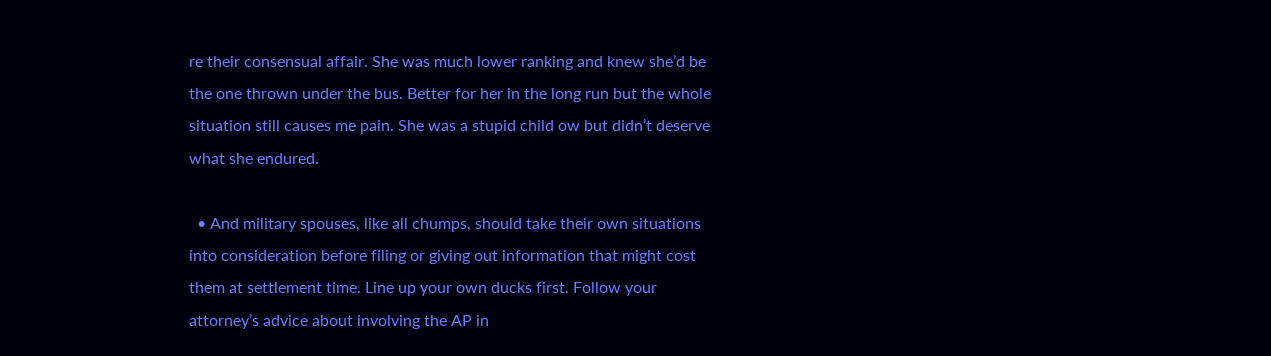re their consensual affair. She was much lower ranking and knew she’d be the one thrown under the bus. Better for her in the long run but the whole situation still causes me pain. She was a stupid child ow but didn’t deserve what she endured.

  • And military spouses, like all chumps, should take their own situations into consideration before filing or giving out information that might cost them at settlement time. Line up your own ducks first. Follow your attorney’s advice about involving the AP in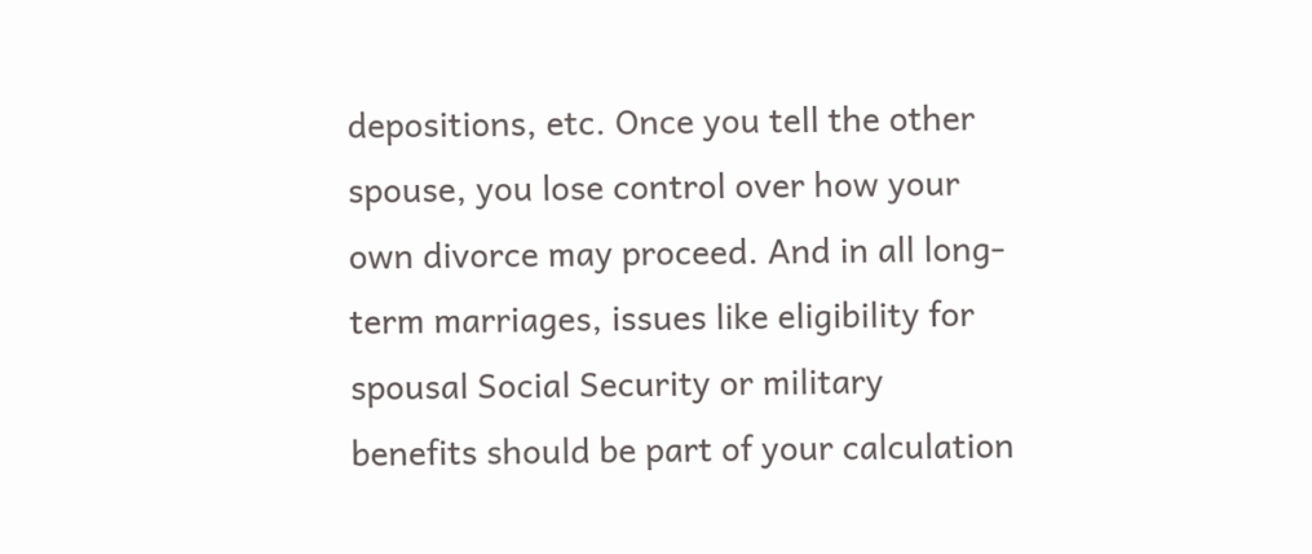depositions, etc. Once you tell the other spouse, you lose control over how your own divorce may proceed. And in all long-term marriages, issues like eligibility for spousal Social Security or military benefits should be part of your calculation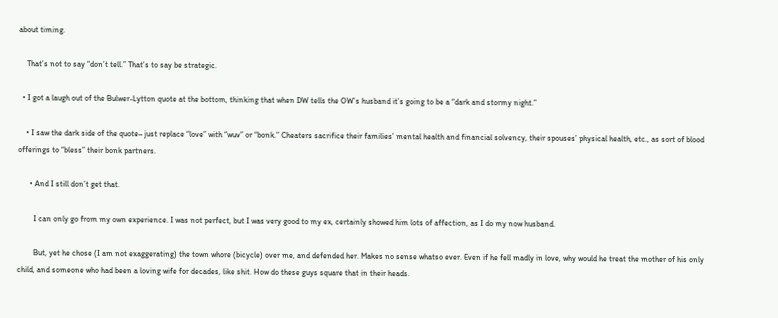about timing.

    That’s not to say “don’t tell.” That’s to say be strategic.

  • I got a laugh out of the Bulwer-Lytton quote at the bottom, thinking that when DW tells the OW’s husband it’s going to be a “dark and stormy night.”

    • I saw the dark side of the quote– just replace “love” with “wuv” or “bonk.” Cheaters sacrifice their families’ mental health and financial solvency, their spouses’ physical health, etc., as sort of blood offerings to “bless” their bonk partners.

      • And I still don’t get that.

        I can only go from my own experience. I was not perfect, but I was very good to my ex, certainly showed him lots of affection, as I do my now husband.

        But, yet he chose (I am not exaggerating) the town whore (bicycle) over me, and defended her. Makes no sense whatso ever. Even if he fell madly in love, why would he treat the mother of his only child, and someone who had been a loving wife for decades, like shit. How do these guys square that in their heads.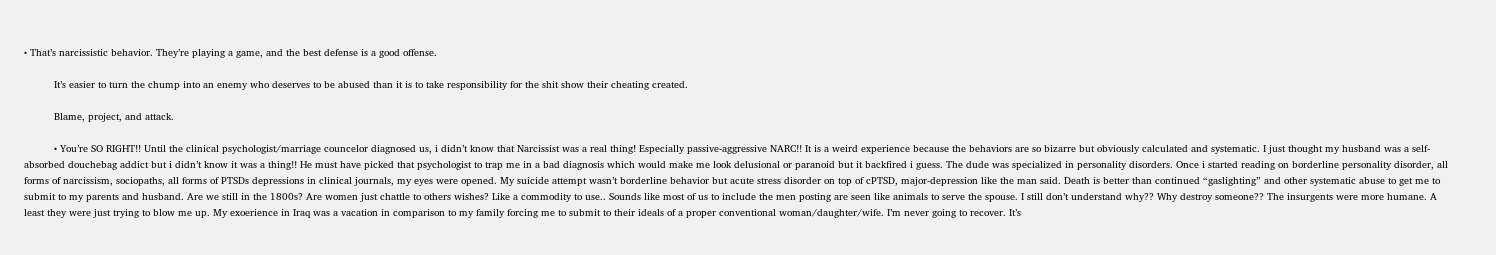• That’s narcissistic behavior. They’re playing a game, and the best defense is a good offense.

          It’s easier to turn the chump into an enemy who deserves to be abused than it is to take responsibility for the shit show their cheating created.

          Blame, project, and attack.

          • You’re SO RIGHT!! Until the clinical psychologist/marriage councelor diagnosed us, i didn’t know that Narcissist was a real thing! Especially passive-aggressive NARC!! It is a weird experience because the behaviors are so bizarre but obviously calculated and systematic. I just thought my husband was a self-absorbed douchebag addict but i didn’t know it was a thing!! He must have picked that psychologist to trap me in a bad diagnosis which would make me look delusional or paranoid but it backfired i guess. The dude was specialized in personality disorders. Once i started reading on borderline personality disorder, all forms of narcissism, sociopaths, all forms of PTSDs depressions in clinical journals, my eyes were opened. My suicide attempt wasn’t borderline behavior but acute stress disorder on top of cPTSD, major-depression like the man said. Death is better than continued “gaslighting” and other systematic abuse to get me to submit to my parents and husband. Are we still in the 1800s? Are women just chattle to others wishes? Like a commodity to use.. Sounds like most of us to include the men posting are seen like animals to serve the spouse. I still don’t understand why?? Why destroy someone?? The insurgents were more humane. A least they were just trying to blow me up. My exoerience in Iraq was a vacation in comparison to my family forcing me to submit to their ideals of a proper conventional woman/daughter/wife. I’m never going to recover. It’s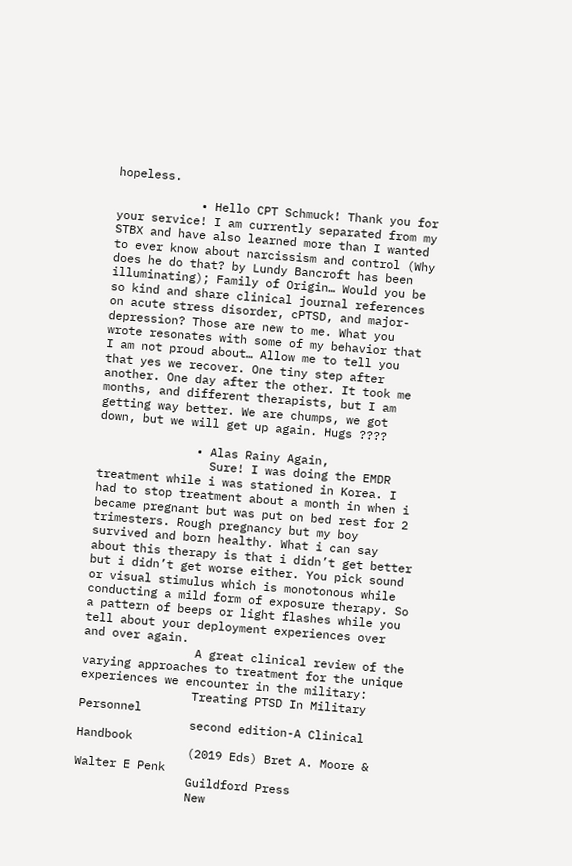hopeless.

            • Hello CPT Schmuck! Thank you for your service! I am currently separated from my STBX and have also learned more than I wanted to ever know about narcissism and control (Why does he do that? by Lundy Bancroft has been illuminating); Family of Origin… Would you be so kind and share clinical journal references on acute stress disorder, cPTSD, and major-depression? Those are new to me. What you wrote resonates with some of my behavior that I am not proud about… Allow me to tell you that yes we recover. One tiny step after another. One day after the other. It took me months, and different therapists, but I am getting way better. We are chumps, we got down, but we will get up again. Hugs ????

              • Alas Rainy Again,
                Sure! I was doing the EMDR treatment while i was stationed in Korea. I had to stop treatment about a month in when i became pregnant but was put on bed rest for 2 trimesters. Rough pregnancy but my boy survived and born healthy. What i can say about this therapy is that i didn’t get better but i didn’t get worse either. You pick sound or visual stimulus which is monotonous while conducting a mild form of exposure therapy. So a pattern of beeps or light flashes while you tell about your deployment experiences over and over again.
                A great clinical review of the varying approaches to treatment for the unique experiences we encounter in the military:
                Treating PTSD In Military Personnel
                second edition-A Clinical Handbook
                (2019 Eds) Bret A. Moore & Walter E Penk
                Guildford Press
                New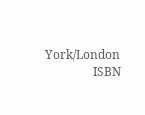York/London
                ISBN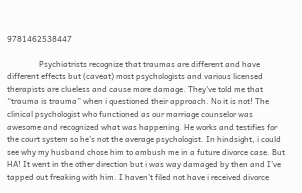9781462538447

                Psychiatrists recognize that traumas are different and have different effects but (caveat) most psychologists and various licensed therapists are clueless and cause more damage. They’ve told me that “trauma is trauma” when i questioned their approach. No it is not! The clinical psychologist who functioned as our marriage counselor was awesome and recognized what was happening. He works and testifies for the court system so he’s not the average psychologist. In hindsight, i could see why my husband chose him to ambush me in a future divorce case. But HA! It went in the other direction but i was way damaged by then and I’ve tapped out freaking with him. I haven’t filed not have i received divorce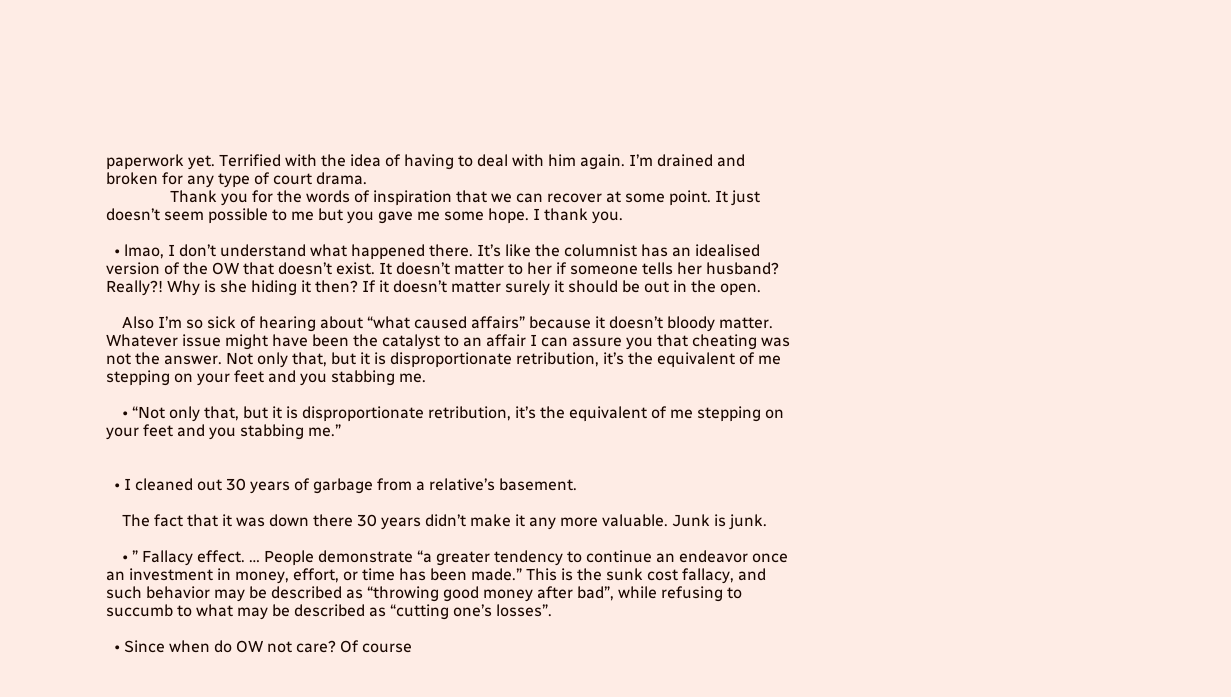paperwork yet. Terrified with the idea of having to deal with him again. I’m drained and broken for any type of court drama.
                Thank you for the words of inspiration that we can recover at some point. It just doesn’t seem possible to me but you gave me some hope. I thank you.

  • lmao, I don’t understand what happened there. It’s like the columnist has an idealised version of the OW that doesn’t exist. It doesn’t matter to her if someone tells her husband? Really?! Why is she hiding it then? If it doesn’t matter surely it should be out in the open.

    Also I’m so sick of hearing about “what caused affairs” because it doesn’t bloody matter. Whatever issue might have been the catalyst to an affair I can assure you that cheating was not the answer. Not only that, but it is disproportionate retribution, it’s the equivalent of me stepping on your feet and you stabbing me.

    • “Not only that, but it is disproportionate retribution, it’s the equivalent of me stepping on your feet and you stabbing me.”


  • I cleaned out 30 years of garbage from a relative’s basement.

    The fact that it was down there 30 years didn’t make it any more valuable. Junk is junk.

    • ” Fallacy effect. … People demonstrate “a greater tendency to continue an endeavor once an investment in money, effort, or time has been made.” This is the sunk cost fallacy, and such behavior may be described as “throwing good money after bad”, while refusing to succumb to what may be described as “cutting one’s losses”.

  • Since when do OW not care? Of course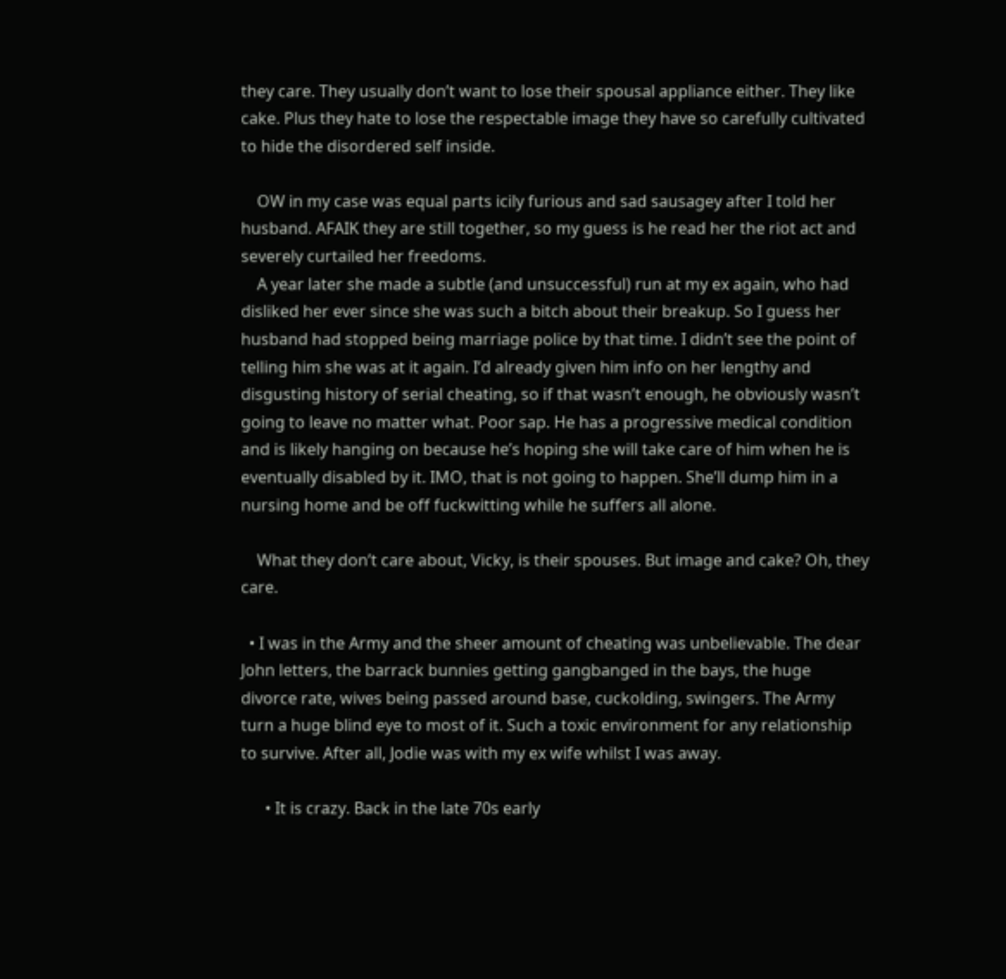they care. They usually don’t want to lose their spousal appliance either. They like cake. Plus they hate to lose the respectable image they have so carefully cultivated to hide the disordered self inside.

    OW in my case was equal parts icily furious and sad sausagey after I told her husband. AFAIK they are still together, so my guess is he read her the riot act and severely curtailed her freedoms.
    A year later she made a subtle (and unsuccessful) run at my ex again, who had disliked her ever since she was such a bitch about their breakup. So I guess her husband had stopped being marriage police by that time. I didn’t see the point of telling him she was at it again. I’d already given him info on her lengthy and disgusting history of serial cheating, so if that wasn’t enough, he obviously wasn’t going to leave no matter what. Poor sap. He has a progressive medical condition and is likely hanging on because he’s hoping she will take care of him when he is eventually disabled by it. IMO, that is not going to happen. She’ll dump him in a nursing home and be off fuckwitting while he suffers all alone.

    What they don’t care about, Vicky, is their spouses. But image and cake? Oh, they care.

  • I was in the Army and the sheer amount of cheating was unbelievable. The dear John letters, the barrack bunnies getting gangbanged in the bays, the huge divorce rate, wives being passed around base, cuckolding, swingers. The Army turn a huge blind eye to most of it. Such a toxic environment for any relationship to survive. After all, Jodie was with my ex wife whilst I was away.

      • It is crazy. Back in the late 70s early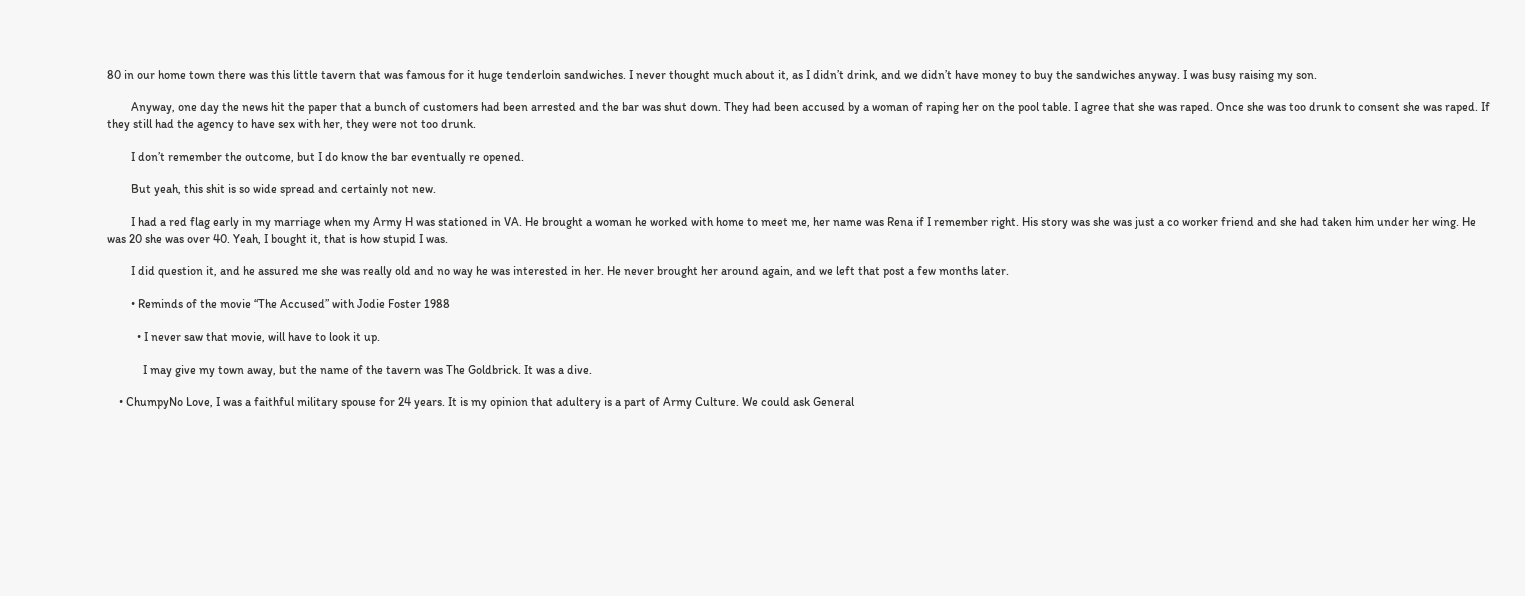80 in our home town there was this little tavern that was famous for it huge tenderloin sandwiches. I never thought much about it, as I didn’t drink, and we didn’t have money to buy the sandwiches anyway. I was busy raising my son.

        Anyway, one day the news hit the paper that a bunch of customers had been arrested and the bar was shut down. They had been accused by a woman of raping her on the pool table. I agree that she was raped. Once she was too drunk to consent she was raped. If they still had the agency to have sex with her, they were not too drunk.

        I don’t remember the outcome, but I do know the bar eventually re opened.

        But yeah, this shit is so wide spread and certainly not new.

        I had a red flag early in my marriage when my Army H was stationed in VA. He brought a woman he worked with home to meet me, her name was Rena if I remember right. His story was she was just a co worker friend and she had taken him under her wing. He was 20 she was over 40. Yeah, I bought it, that is how stupid I was.

        I did question it, and he assured me she was really old and no way he was interested in her. He never brought her around again, and we left that post a few months later.

        • Reminds of the movie “The Accused” with Jodie Foster 1988

          • I never saw that movie, will have to look it up.

            I may give my town away, but the name of the tavern was The Goldbrick. It was a dive.

    • ChumpyNo Love, I was a faithful military spouse for 24 years. It is my opinion that adultery is a part of Army Culture. We could ask General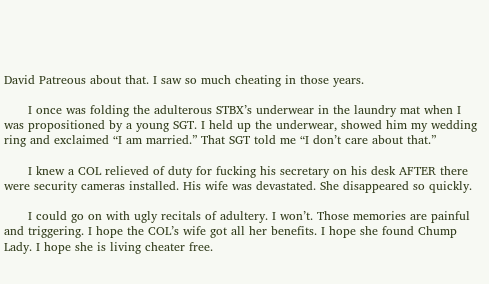David Patreous about that. I saw so much cheating in those years.

      I once was folding the adulterous STBX’s underwear in the laundry mat when I was propositioned by a young SGT. I held up the underwear, showed him my wedding ring and exclaimed “I am married.” That SGT told me “I don’t care about that.”

      I knew a COL relieved of duty for fucking his secretary on his desk AFTER there were security cameras installed. His wife was devastated. She disappeared so quickly.

      I could go on with ugly recitals of adultery. I won’t. Those memories are painful and triggering. I hope the COL’s wife got all her benefits. I hope she found Chump Lady. I hope she is living cheater free.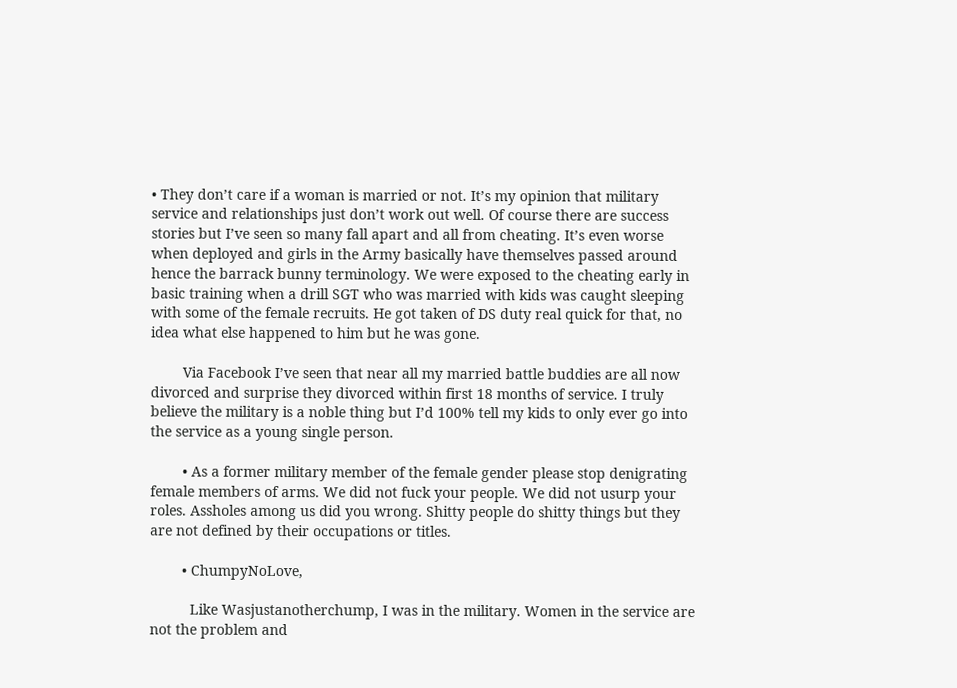• They don’t care if a woman is married or not. It’s my opinion that military service and relationships just don’t work out well. Of course there are success stories but I’ve seen so many fall apart and all from cheating. It’s even worse when deployed and girls in the Army basically have themselves passed around hence the barrack bunny terminology. We were exposed to the cheating early in basic training when a drill SGT who was married with kids was caught sleeping with some of the female recruits. He got taken of DS duty real quick for that, no idea what else happened to him but he was gone.

        Via Facebook I’ve seen that near all my married battle buddies are all now divorced and surprise they divorced within first 18 months of service. I truly believe the military is a noble thing but I’d 100% tell my kids to only ever go into the service as a young single person.

        • As a former military member of the female gender please stop denigrating female members of arms. We did not fuck your people. We did not usurp your roles. Assholes among us did you wrong. Shitty people do shitty things but they are not defined by their occupations or titles.

        • ChumpyNoLove,

          Like Wasjustanotherchump, I was in the military. Women in the service are not the problem and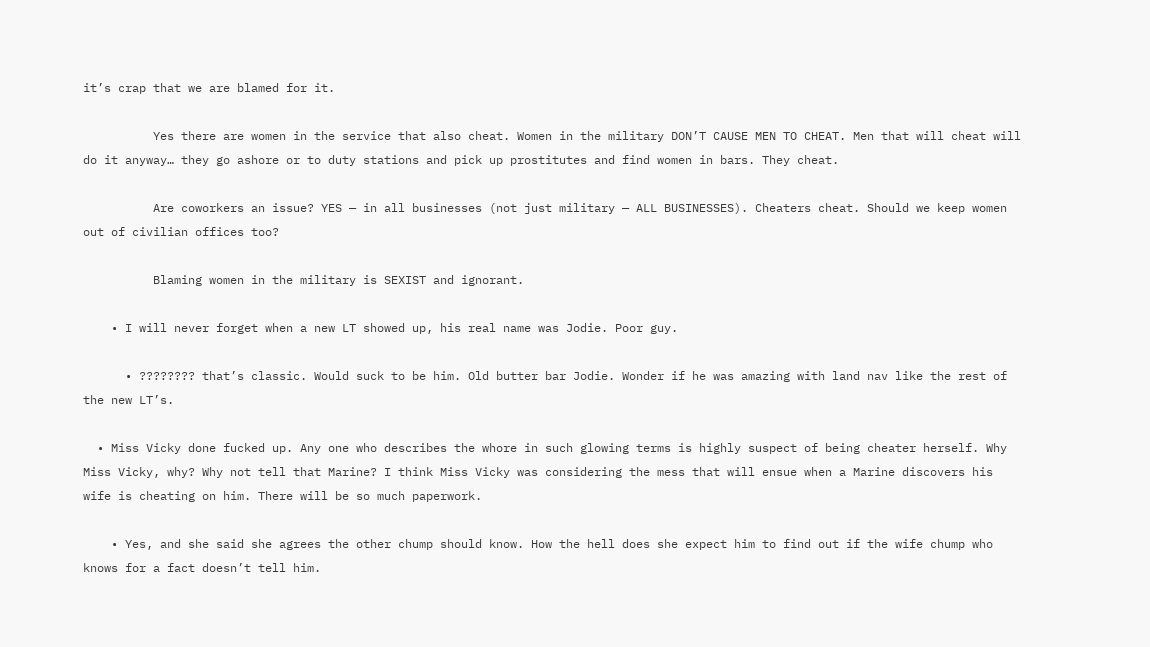it’s crap that we are blamed for it.

          Yes there are women in the service that also cheat. Women in the military DON’T CAUSE MEN TO CHEAT. Men that will cheat will do it anyway… they go ashore or to duty stations and pick up prostitutes and find women in bars. They cheat.

          Are coworkers an issue? YES — in all businesses (not just military — ALL BUSINESSES). Cheaters cheat. Should we keep women out of civilian offices too?

          Blaming women in the military is SEXIST and ignorant.

    • I will never forget when a new LT showed up, his real name was Jodie. Poor guy.

      • ???????? that’s classic. Would suck to be him. Old butter bar Jodie. Wonder if he was amazing with land nav like the rest of the new LT’s.

  • Miss Vicky done fucked up. Any one who describes the whore in such glowing terms is highly suspect of being cheater herself. Why Miss Vicky, why? Why not tell that Marine? I think Miss Vicky was considering the mess that will ensue when a Marine discovers his wife is cheating on him. There will be so much paperwork.

    • Yes, and she said she agrees the other chump should know. How the hell does she expect him to find out if the wife chump who knows for a fact doesn’t tell him.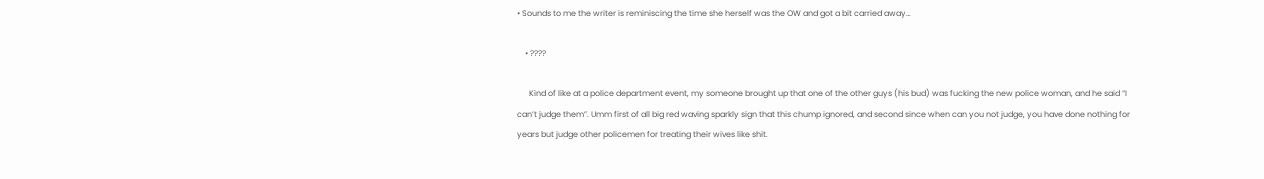• Sounds to me the writer is reminiscing the time she herself was the OW and got a bit carried away…

    • ????

      Kind of like at a police department event, my someone brought up that one of the other guys (his bud) was fucking the new police woman, and he said “I can’t judge them”. Umm first of all big red waving sparkly sign that this chump ignored, and second since when can you not judge, you have done nothing for years but judge other policemen for treating their wives like shit.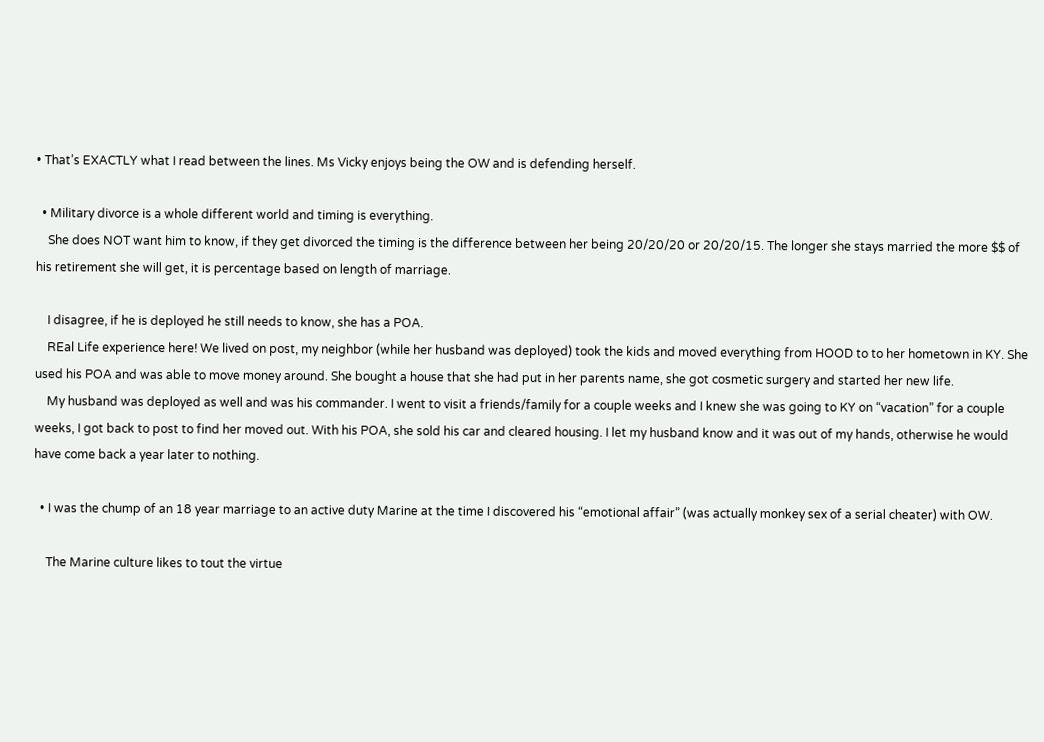• That’s EXACTLY what I read between the lines. Ms Vicky enjoys being the OW and is defending herself.

  • Military divorce is a whole different world and timing is everything.
    She does NOT want him to know, if they get divorced the timing is the difference between her being 20/20/20 or 20/20/15. The longer she stays married the more $$ of his retirement she will get, it is percentage based on length of marriage.

    I disagree, if he is deployed he still needs to know, she has a POA.
    REal Life experience here! We lived on post, my neighbor (while her husband was deployed) took the kids and moved everything from HOOD to to her hometown in KY. She used his POA and was able to move money around. She bought a house that she had put in her parents name, she got cosmetic surgery and started her new life.
    My husband was deployed as well and was his commander. I went to visit a friends/family for a couple weeks and I knew she was going to KY on “vacation” for a couple weeks, I got back to post to find her moved out. With his POA, she sold his car and cleared housing. I let my husband know and it was out of my hands, otherwise he would have come back a year later to nothing.

  • I was the chump of an 18 year marriage to an active duty Marine at the time I discovered his “emotional affair” (was actually monkey sex of a serial cheater) with OW.

    The Marine culture likes to tout the virtue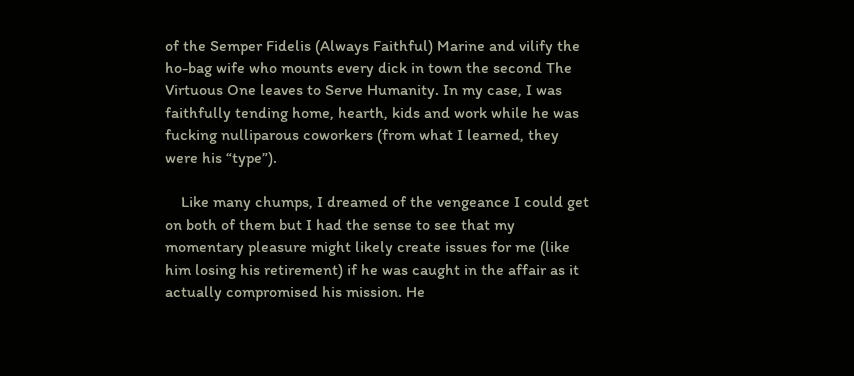of the Semper Fidelis (Always Faithful) Marine and vilify the ho-bag wife who mounts every dick in town the second The Virtuous One leaves to Serve Humanity. In my case, I was faithfully tending home, hearth, kids and work while he was fucking nulliparous coworkers (from what I learned, they were his “type”).

    Like many chumps, I dreamed of the vengeance I could get on both of them but I had the sense to see that my momentary pleasure might likely create issues for me (like him losing his retirement) if he was caught in the affair as it actually compromised his mission. He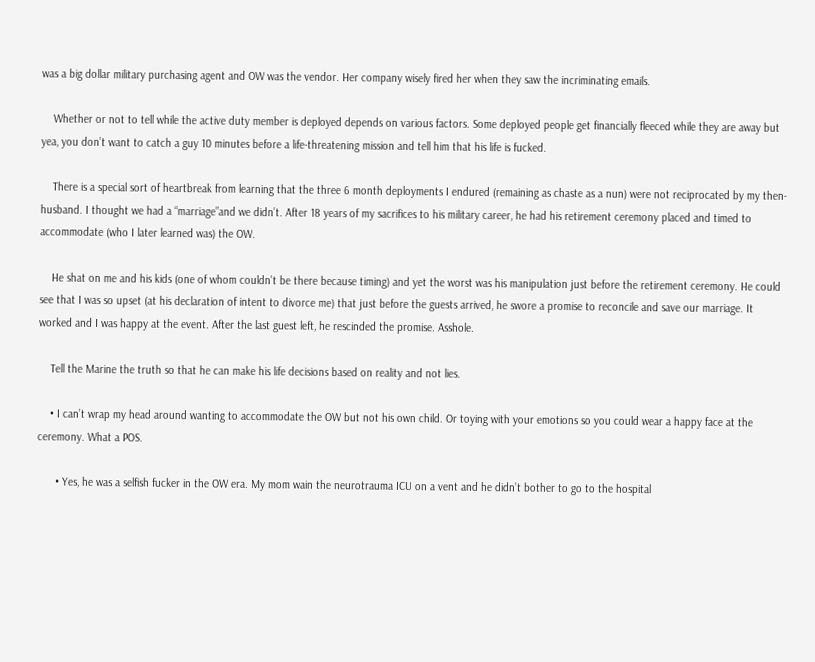was a big dollar military purchasing agent and OW was the vendor. Her company wisely fired her when they saw the incriminating emails.

    Whether or not to tell while the active duty member is deployed depends on various factors. Some deployed people get financially fleeced while they are away but yea, you don’t want to catch a guy 10 minutes before a life-threatening mission and tell him that his life is fucked.

    There is a special sort of heartbreak from learning that the three 6 month deployments I endured (remaining as chaste as a nun) were not reciprocated by my then-husband. I thought we had a “marriage”and we didn’t. After 18 years of my sacrifices to his military career, he had his retirement ceremony placed and timed to accommodate (who I later learned was) the OW.

    He shat on me and his kids (one of whom couldn’t be there because timing) and yet the worst was his manipulation just before the retirement ceremony. He could see that I was so upset (at his declaration of intent to divorce me) that just before the guests arrived, he swore a promise to reconcile and save our marriage. It worked and I was happy at the event. After the last guest left, he rescinded the promise. Asshole.

    Tell the Marine the truth so that he can make his life decisions based on reality and not lies.

    • I can’t wrap my head around wanting to accommodate the OW but not his own child. Or toying with your emotions so you could wear a happy face at the ceremony. What a POS.

      • Yes, he was a selfish fucker in the OW era. My mom wain the neurotrauma ICU on a vent and he didn’t bother to go to the hospital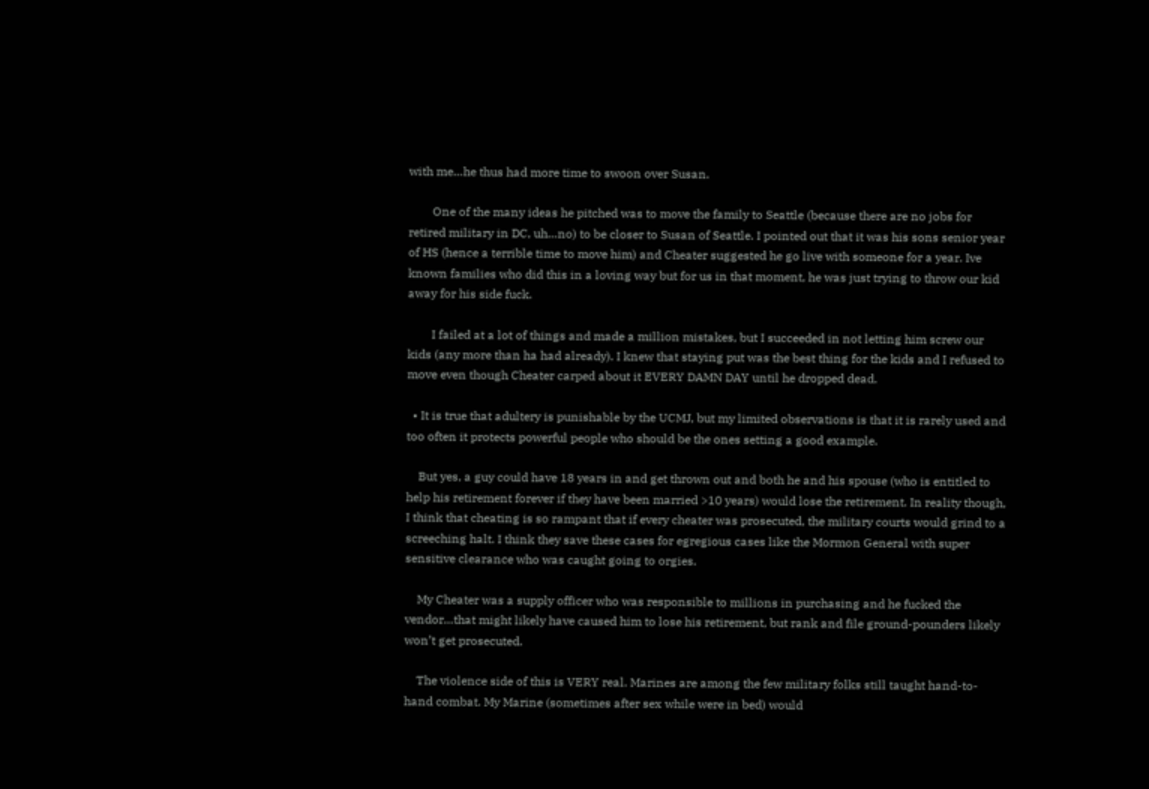with me…he thus had more time to swoon over Susan.

        One of the many ideas he pitched was to move the family to Seattle (because there are no jobs for retired military in DC, uh…no) to be closer to Susan of Seattle. I pointed out that it was his sons senior year of HS (hence a terrible time to move him) and Cheater suggested he go live with someone for a year. Ive known families who did this in a loving way but for us in that moment, he was just trying to throw our kid away for his side fuck.

        I failed at a lot of things and made a million mistakes, but I succeeded in not letting him screw our kids (any more than ha had already). I knew that staying put was the best thing for the kids and I refused to move even though Cheater carped about it EVERY DAMN DAY until he dropped dead.

  • It is true that adultery is punishable by the UCMJ, but my limited observations is that it is rarely used and too often it protects powerful people who should be the ones setting a good example.

    But yes, a guy could have 18 years in and get thrown out and both he and his spouse (who is entitled to help his retirement forever if they have been married >10 years) would lose the retirement. In reality though, I think that cheating is so rampant that if every cheater was prosecuted, the military courts would grind to a screeching halt. I think they save these cases for egregious cases like the Mormon General with super sensitive clearance who was caught going to orgies.

    My Cheater was a supply officer who was responsible to millions in purchasing and he fucked the vendor…that might likely have caused him to lose his retirement, but rank and file ground-pounders likely won’t get prosecuted.

    The violence side of this is VERY real. Marines are among the few military folks still taught hand-to-hand combat. My Marine (sometimes after sex while were in bed) would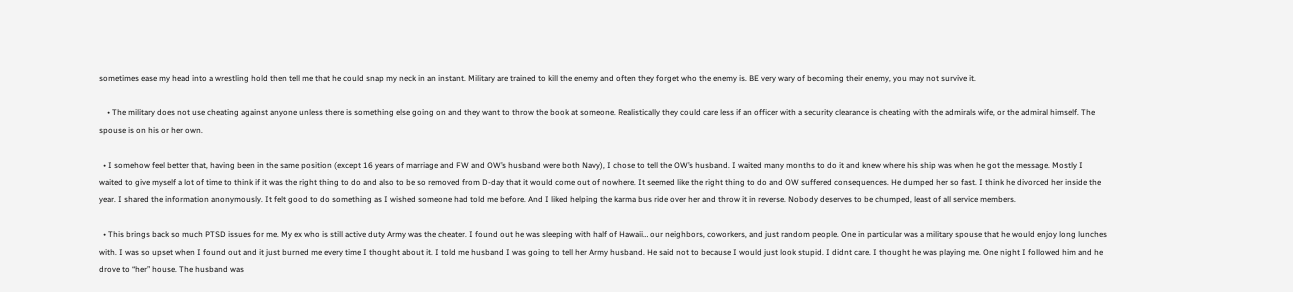sometimes ease my head into a wrestling hold then tell me that he could snap my neck in an instant. Military are trained to kill the enemy and often they forget who the enemy is. BE very wary of becoming their enemy, you may not survive it.

    • The military does not use cheating against anyone unless there is something else going on and they want to throw the book at someone. Realistically they could care less if an officer with a security clearance is cheating with the admirals wife, or the admiral himself. The spouse is on his or her own.

  • I somehow feel better that, having been in the same position (except 16 years of marriage and FW and OW’s husband were both Navy), I chose to tell the OW’s husband. I waited many months to do it and knew where his ship was when he got the message. Mostly I waited to give myself a lot of time to think if it was the right thing to do and also to be so removed from D-day that it would come out of nowhere. It seemed like the right thing to do and OW suffered consequences. He dumped her so fast. I think he divorced her inside the year. I shared the information anonymously. It felt good to do something as I wished someone had told me before. And I liked helping the karma bus ride over her and throw it in reverse. Nobody deserves to be chumped, least of all service members.

  • This brings back so much PTSD issues for me. My ex who is still active duty Army was the cheater. I found out he was sleeping with half of Hawaii… our neighbors, coworkers, and just random people. One in particular was a military spouse that he would enjoy long lunches with. I was so upset when I found out and it just burned me every time I thought about it. I told me husband I was going to tell her Army husband. He said not to because I would just look stupid. I didnt care. I thought he was playing me. One night I followed him and he drove to “her” house. The husband was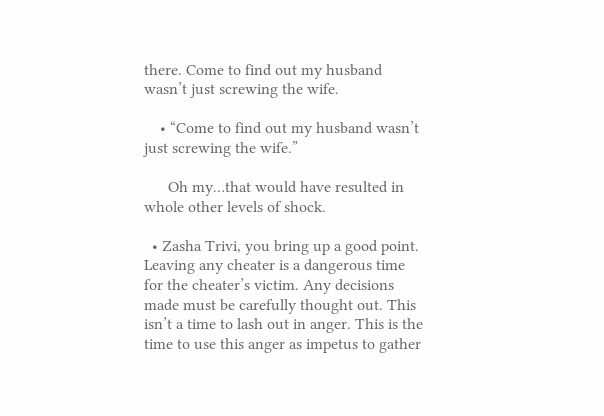there. Come to find out my husband wasn’t just screwing the wife.

    • “Come to find out my husband wasn’t just screwing the wife.”

      Oh my…that would have resulted in whole other levels of shock.

  • Zasha Trivi, you bring up a good point. Leaving any cheater is a dangerous time for the cheater’s victim. Any decisions made must be carefully thought out. This isn’t a time to lash out in anger. This is the time to use this anger as impetus to gather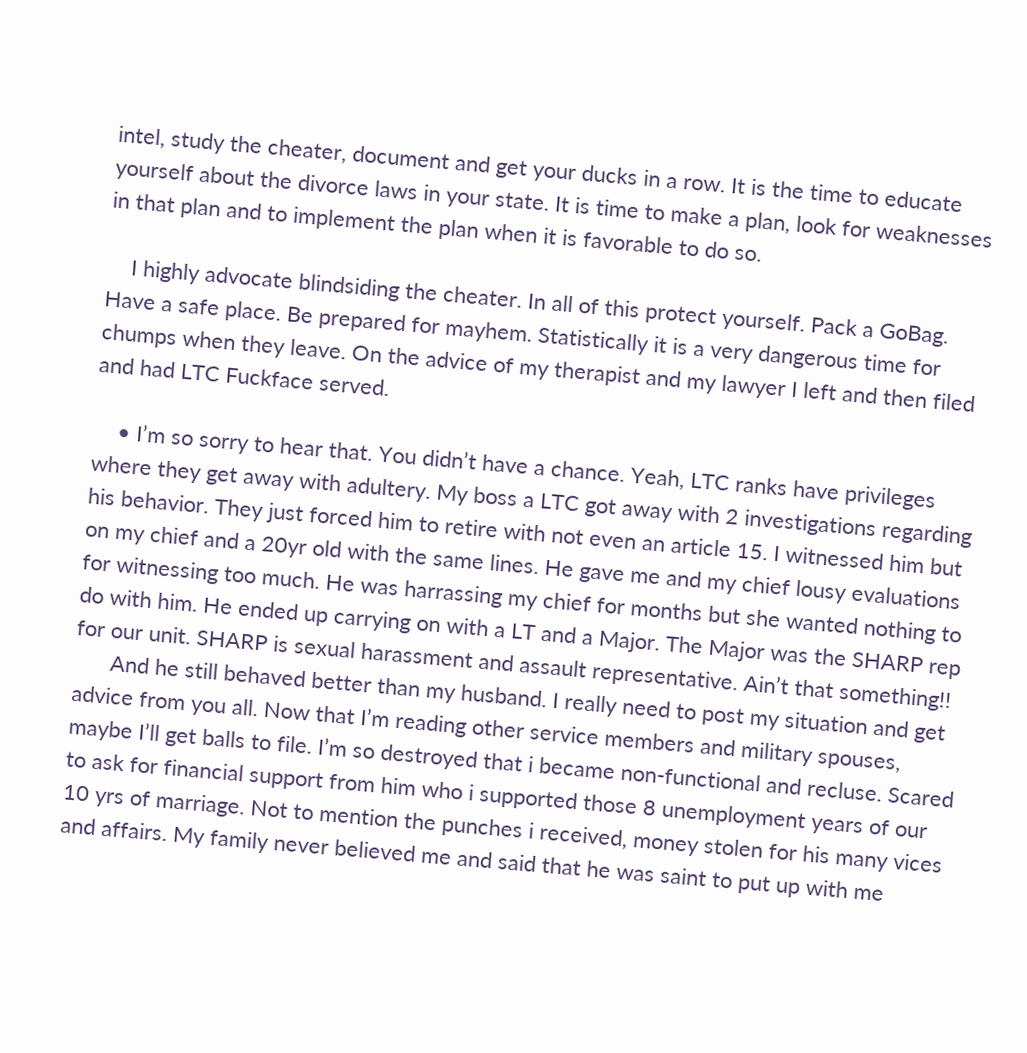intel, study the cheater, document and get your ducks in a row. It is the time to educate yourself about the divorce laws in your state. It is time to make a plan, look for weaknesses in that plan and to implement the plan when it is favorable to do so.

    I highly advocate blindsiding the cheater. In all of this protect yourself. Pack a GoBag. Have a safe place. Be prepared for mayhem. Statistically it is a very dangerous time for chumps when they leave. On the advice of my therapist and my lawyer I left and then filed and had LTC Fuckface served.

    • I’m so sorry to hear that. You didn’t have a chance. Yeah, LTC ranks have privileges where they get away with adultery. My boss a LTC got away with 2 investigations regarding his behavior. They just forced him to retire with not even an article 15. I witnessed him but on my chief and a 20yr old with the same lines. He gave me and my chief lousy evaluations for witnessing too much. He was harrassing my chief for months but she wanted nothing to do with him. He ended up carrying on with a LT and a Major. The Major was the SHARP rep for our unit. SHARP is sexual harassment and assault representative. Ain’t that something!!
      And he still behaved better than my husband. I really need to post my situation and get advice from you all. Now that I’m reading other service members and military spouses, maybe I’ll get balls to file. I’m so destroyed that i became non-functional and recluse. Scared to ask for financial support from him who i supported those 8 unemployment years of our 10 yrs of marriage. Not to mention the punches i received, money stolen for his many vices and affairs. My family never believed me and said that he was saint to put up with me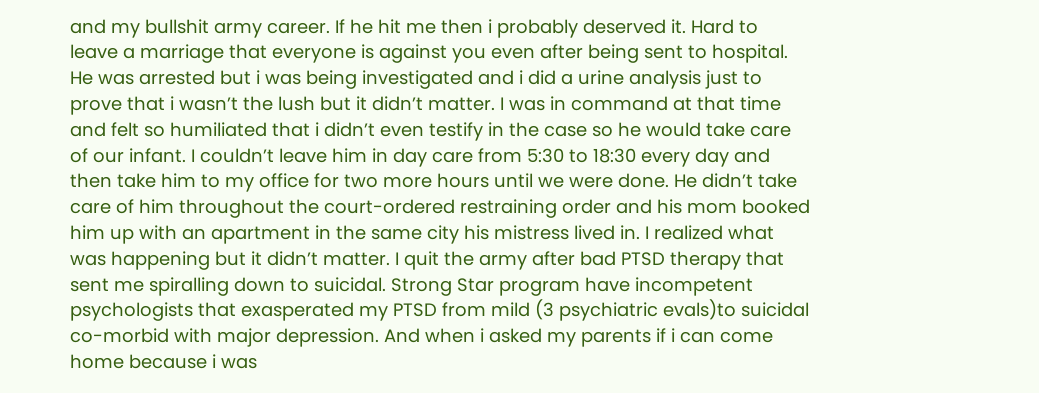and my bullshit army career. If he hit me then i probably deserved it. Hard to leave a marriage that everyone is against you even after being sent to hospital. He was arrested but i was being investigated and i did a urine analysis just to prove that i wasn’t the lush but it didn’t matter. I was in command at that time and felt so humiliated that i didn’t even testify in the case so he would take care of our infant. I couldn’t leave him in day care from 5:30 to 18:30 every day and then take him to my office for two more hours until we were done. He didn’t take care of him throughout the court-ordered restraining order and his mom booked him up with an apartment in the same city his mistress lived in. I realized what was happening but it didn’t matter. I quit the army after bad PTSD therapy that sent me spiralling down to suicidal. Strong Star program have incompetent psychologists that exasperated my PTSD from mild (3 psychiatric evals)to suicidal co-morbid with major depression. And when i asked my parents if i can come home because i was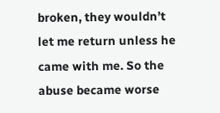broken, they wouldn’t let me return unless he came with me. So the abuse became worse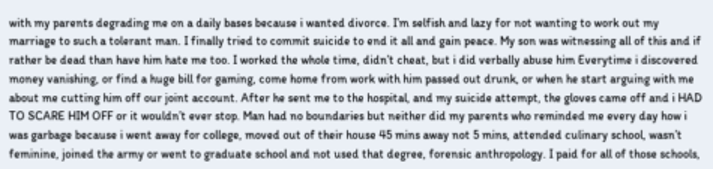with my parents degrading me on a daily bases because i wanted divorce. I’m selfish and lazy for not wanting to work out my marriage to such a tolerant man. I finally tried to commit suicide to end it all and gain peace. My son was witnessing all of this and if rather be dead than have him hate me too. I worked the whole time, didn’t cheat, but i did verbally abuse him Everytime i discovered money vanishing, or find a huge bill for gaming, come home from work with him passed out drunk, or when he start arguing with me about me cutting him off our joint account. After he sent me to the hospital, and my suicide attempt, the gloves came off and i HAD TO SCARE HIM OFF or it wouldn’t ever stop. Man had no boundaries but neither did my parents who reminded me every day how i was garbage because i went away for college, moved out of their house 45 mins away not 5 mins, attended culinary school, wasn’t feminine, joined the army or went to graduate school and not used that degree, forensic anthropology. I paid for all of those schools,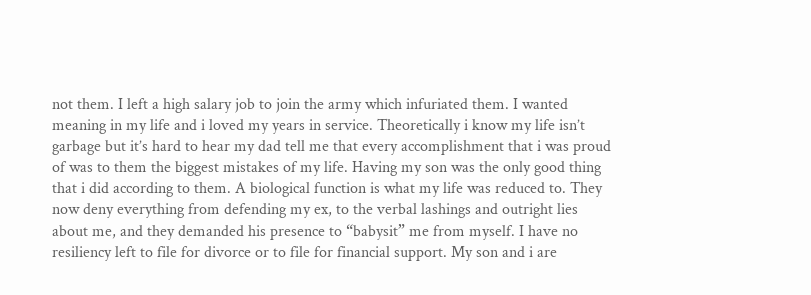not them. I left a high salary job to join the army which infuriated them. I wanted meaning in my life and i loved my years in service. Theoretically i know my life isn’t garbage but it’s hard to hear my dad tell me that every accomplishment that i was proud of was to them the biggest mistakes of my life. Having my son was the only good thing that i did according to them. A biological function is what my life was reduced to. They now deny everything from defending my ex, to the verbal lashings and outright lies about me, and they demanded his presence to “babysit” me from myself. I have no resiliency left to file for divorce or to file for financial support. My son and i are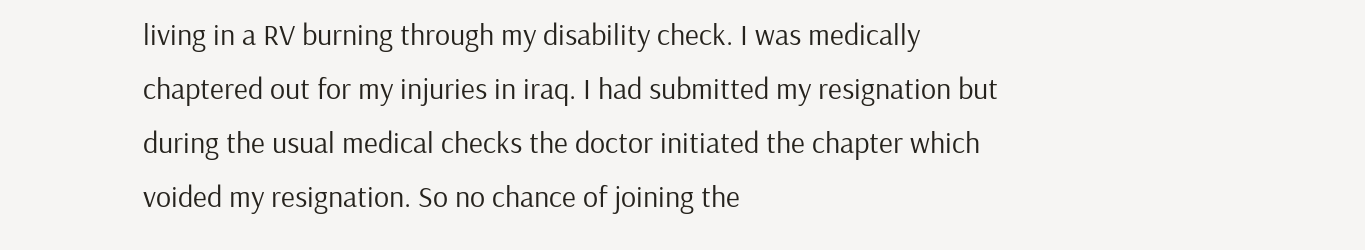living in a RV burning through my disability check. I was medically chaptered out for my injuries in iraq. I had submitted my resignation but during the usual medical checks the doctor initiated the chapter which voided my resignation. So no chance of joining the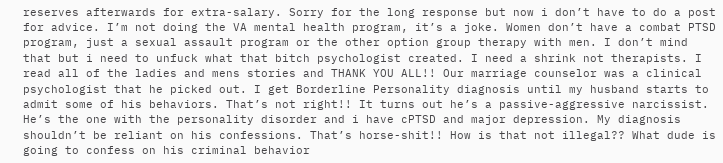reserves afterwards for extra-salary. Sorry for the long response but now i don’t have to do a post for advice. I’m not doing the VA mental health program, it’s a joke. Women don’t have a combat PTSD program, just a sexual assault program or the other option group therapy with men. I don’t mind that but i need to unfuck what that bitch psychologist created. I need a shrink not therapists. I read all of the ladies and mens stories and THANK YOU ALL!! Our marriage counselor was a clinical psychologist that he picked out. I get Borderline Personality diagnosis until my husband starts to admit some of his behaviors. That’s not right!! It turns out he’s a passive-aggressive narcissist. He’s the one with the personality disorder and i have cPTSD and major depression. My diagnosis shouldn’t be reliant on his confessions. That’s horse-shit!! How is that not illegal?? What dude is going to confess on his criminal behavior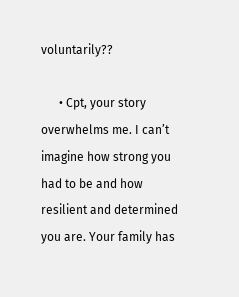voluntarily??

      • Cpt, your story overwhelms me. I can’t imagine how strong you had to be and how resilient and determined you are. Your family has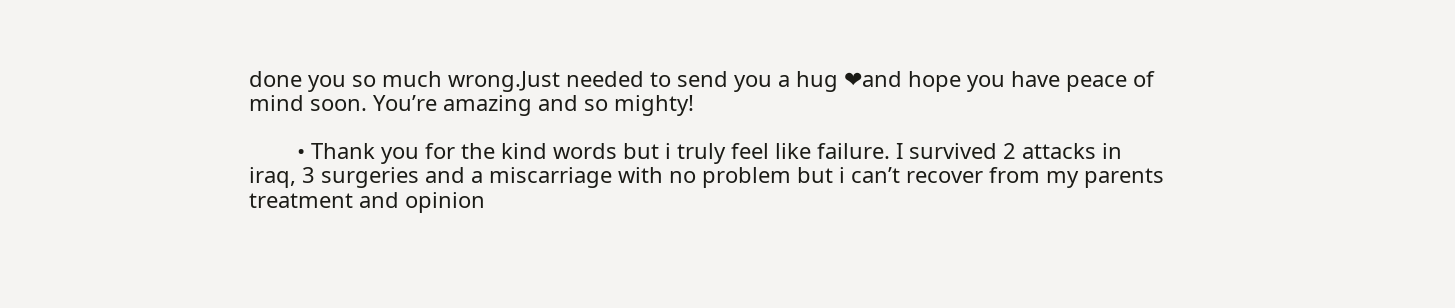done you so much wrong.Just needed to send you a hug ❤and hope you have peace of mind soon. You’re amazing and so mighty!

        • Thank you for the kind words but i truly feel like failure. I survived 2 attacks in iraq, 3 surgeries and a miscarriage with no problem but i can’t recover from my parents treatment and opinion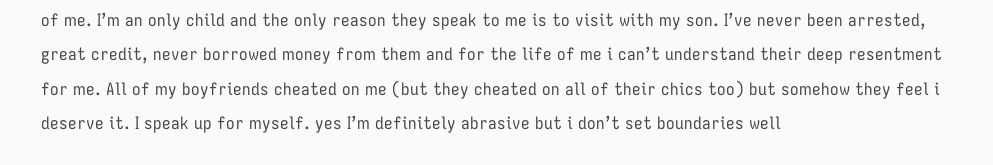of me. I’m an only child and the only reason they speak to me is to visit with my son. I’ve never been arrested, great credit, never borrowed money from them and for the life of me i can’t understand their deep resentment for me. All of my boyfriends cheated on me (but they cheated on all of their chics too) but somehow they feel i deserve it. I speak up for myself. yes I’m definitely abrasive but i don’t set boundaries well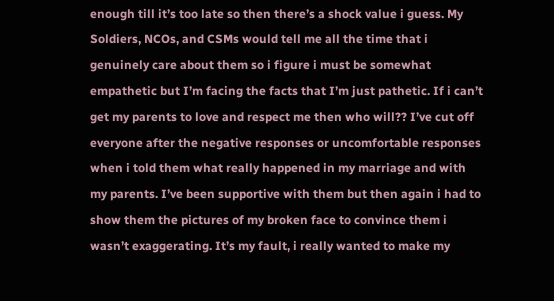enough till it’s too late so then there’s a shock value i guess. My Soldiers, NCOs, and CSMs would tell me all the time that i genuinely care about them so i figure i must be somewhat empathetic but I’m facing the facts that I’m just pathetic. If i can’t get my parents to love and respect me then who will?? I’ve cut off everyone after the negative responses or uncomfortable responses when i told them what really happened in my marriage and with my parents. I’ve been supportive with them but then again i had to show them the pictures of my broken face to convince them i wasn’t exaggerating. It’s my fault, i really wanted to make my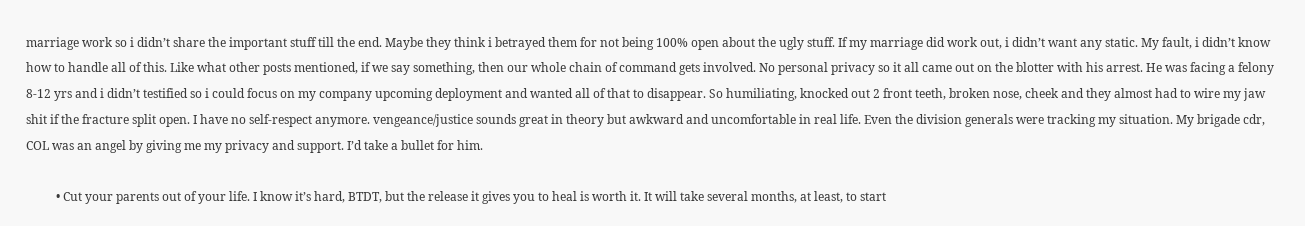marriage work so i didn’t share the important stuff till the end. Maybe they think i betrayed them for not being 100% open about the ugly stuff. If my marriage did work out, i didn’t want any static. My fault, i didn’t know how to handle all of this. Like what other posts mentioned, if we say something, then our whole chain of command gets involved. No personal privacy so it all came out on the blotter with his arrest. He was facing a felony 8-12 yrs and i didn’t testified so i could focus on my company upcoming deployment and wanted all of that to disappear. So humiliating, knocked out 2 front teeth, broken nose, cheek and they almost had to wire my jaw shit if the fracture split open. I have no self-respect anymore. vengeance/justice sounds great in theory but awkward and uncomfortable in real life. Even the division generals were tracking my situation. My brigade cdr, COL was an angel by giving me my privacy and support. I’d take a bullet for him.

          • Cut your parents out of your life. I know it’s hard, BTDT, but the release it gives you to heal is worth it. It will take several months, at least, to start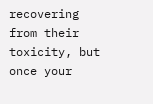recovering from their toxicity, but once your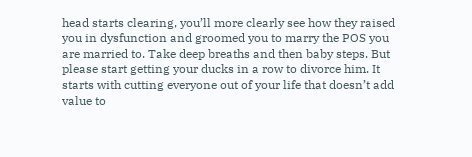head starts clearing, you’ll more clearly see how they raised you in dysfunction and groomed you to marry the POS you are married to. Take deep breaths and then baby steps. But please start getting your ducks in a row to divorce him. It starts with cutting everyone out of your life that doesn’t add value to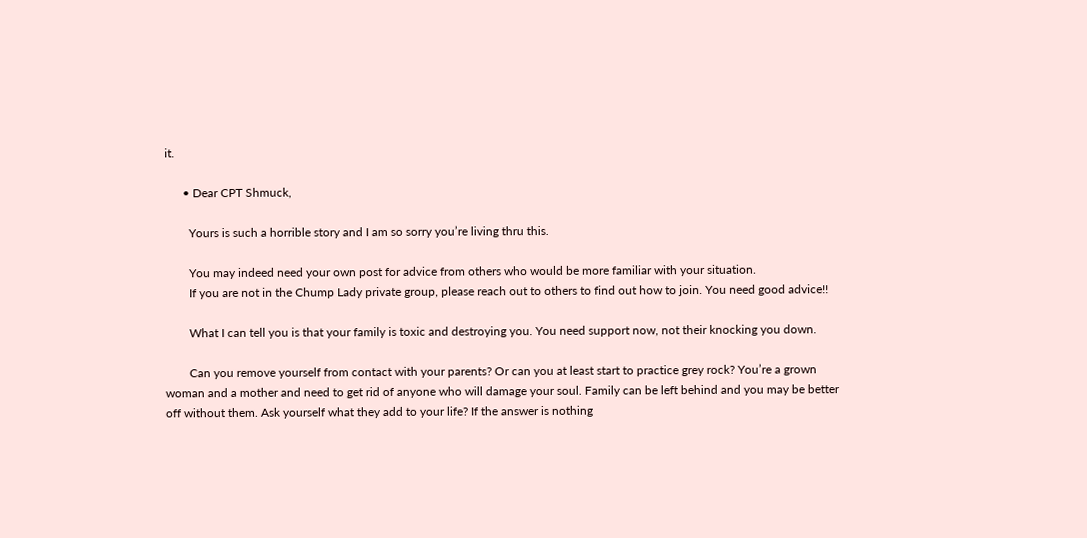it.

      • Dear CPT Shmuck,

        Yours is such a horrible story and I am so sorry you’re living thru this.

        You may indeed need your own post for advice from others who would be more familiar with your situation.
        If you are not in the Chump Lady private group, please reach out to others to find out how to join. You need good advice!!

        What I can tell you is that your family is toxic and destroying you. You need support now, not their knocking you down.

        Can you remove yourself from contact with your parents? Or can you at least start to practice grey rock? You’re a grown woman and a mother and need to get rid of anyone who will damage your soul. Family can be left behind and you may be better off without them. Ask yourself what they add to your life? If the answer is nothing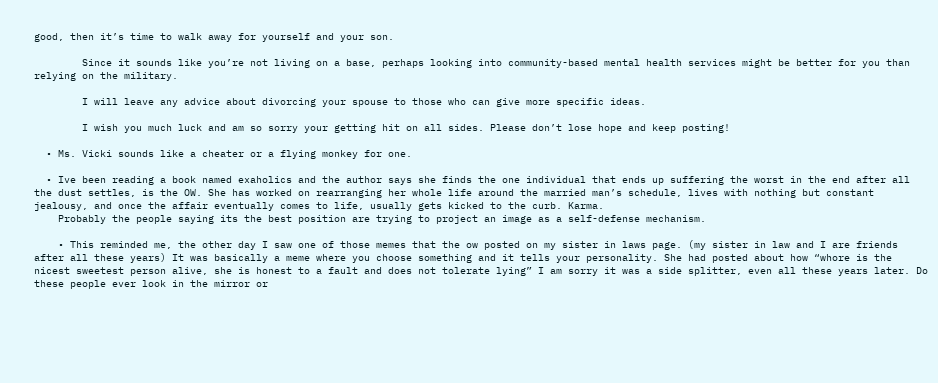good, then it’s time to walk away for yourself and your son.

        Since it sounds like you’re not living on a base, perhaps looking into community-based mental health services might be better for you than relying on the military.

        I will leave any advice about divorcing your spouse to those who can give more specific ideas.

        I wish you much luck and am so sorry your getting hit on all sides. Please don’t lose hope and keep posting!

  • Ms. Vicki sounds like a cheater or a flying monkey for one.

  • Ive been reading a book named exaholics and the author says she finds the one individual that ends up suffering the worst in the end after all the dust settles, is the OW. She has worked on rearranging her whole life around the married man’s schedule, lives with nothing but constant jealousy, and once the affair eventually comes to life, usually gets kicked to the curb. Karma.
    Probably the people saying its the best position are trying to project an image as a self-defense mechanism.

    • This reminded me, the other day I saw one of those memes that the ow posted on my sister in laws page. (my sister in law and I are friends after all these years) It was basically a meme where you choose something and it tells your personality. She had posted about how “whore is the nicest sweetest person alive, she is honest to a fault and does not tolerate lying” I am sorry it was a side splitter, even all these years later. Do these people ever look in the mirror or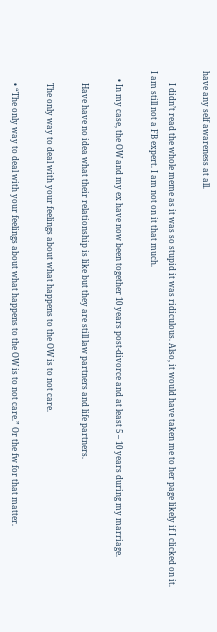have any self awareness at all.

      I didn’t read the whole meme as it was so stupid it was ridiculous. Also, it would have taken me to her page likely if I clicked on it. I am still not a FB expert. I am not on it that much.

    • In my case, the OW and my ex have now been together 10 years post-divorce and at least 5 – 10 years during my marriage.

      Have have no idea what their relationship is like but they are still law partners and life partners.

      The only way to deal with your feelings about what happens to the OW is to not care.

      • “The only way to deal with your feelings about what happens to the OW is to not care.” Or the fw for that matter.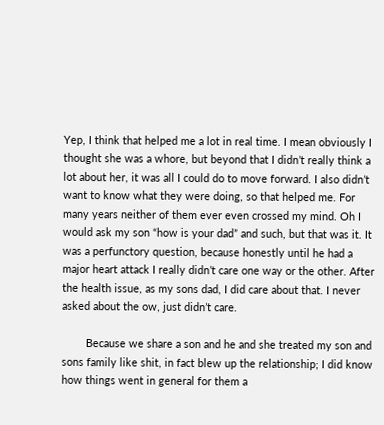Yep, I think that helped me a lot in real time. I mean obviously I thought she was a whore, but beyond that I didn’t really think a lot about her, it was all I could do to move forward. I also didn’t want to know what they were doing, so that helped me. For many years neither of them ever even crossed my mind. Oh I would ask my son “how is your dad” and such, but that was it. It was a perfunctory question, because honestly until he had a major heart attack I really didn’t care one way or the other. After the health issue, as my sons dad, I did care about that. I never asked about the ow, just didn’t care.

        Because we share a son and he and she treated my son and sons family like shit, in fact blew up the relationship; I did know how things went in general for them a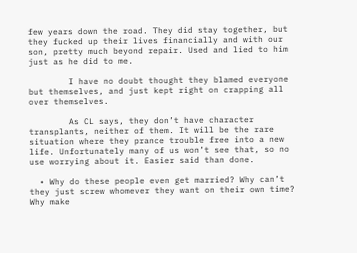few years down the road. They did stay together, but they fucked up their lives financially and with our son, pretty much beyond repair. Used and lied to him just as he did to me.

        I have no doubt thought they blamed everyone but themselves, and just kept right on crapping all over themselves.

        As CL says, they don’t have character transplants, neither of them. It will be the rare situation where they prance trouble free into a new life. Unfortunately many of us won’t see that, so no use worrying about it. Easier said than done.

  • Why do these people even get married? Why can’t they just screw whomever they want on their own time? Why make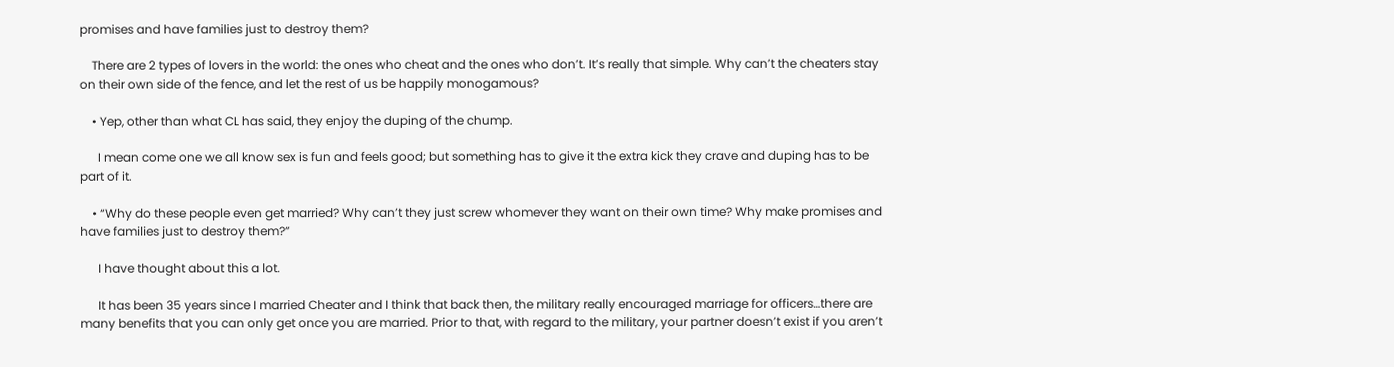promises and have families just to destroy them?

    There are 2 types of lovers in the world: the ones who cheat and the ones who don’t. It’s really that simple. Why can’t the cheaters stay on their own side of the fence, and let the rest of us be happily monogamous?

    • Yep, other than what CL has said, they enjoy the duping of the chump.

      I mean come one we all know sex is fun and feels good; but something has to give it the extra kick they crave and duping has to be part of it.

    • “Why do these people even get married? Why can’t they just screw whomever they want on their own time? Why make promises and have families just to destroy them?”

      I have thought about this a lot.

      It has been 35 years since I married Cheater and I think that back then, the military really encouraged marriage for officers…there are many benefits that you can only get once you are married. Prior to that, with regard to the military, your partner doesn’t exist if you aren’t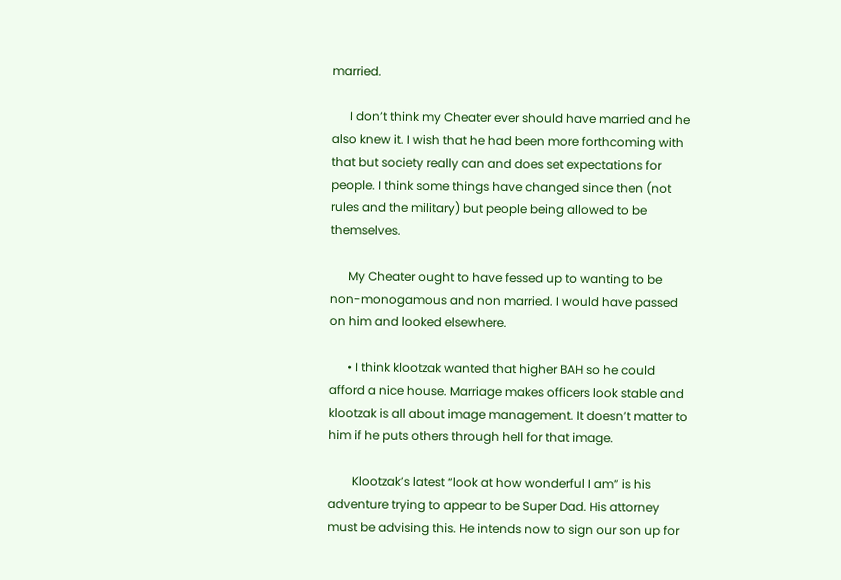married.

      I don’t think my Cheater ever should have married and he also knew it. I wish that he had been more forthcoming with that but society really can and does set expectations for people. I think some things have changed since then (not rules and the military) but people being allowed to be themselves.

      My Cheater ought to have fessed up to wanting to be non-monogamous and non married. I would have passed on him and looked elsewhere.

      • I think klootzak wanted that higher BAH so he could afford a nice house. Marriage makes officers look stable and klootzak is all about image management. It doesn’t matter to him if he puts others through hell for that image.

        Klootzak’s latest “look at how wonderful I am” is his adventure trying to appear to be Super Dad. His attorney must be advising this. He intends now to sign our son up for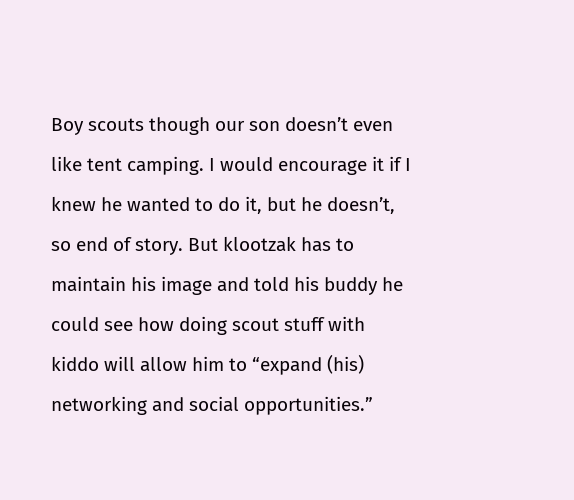Boy scouts though our son doesn’t even like tent camping. I would encourage it if I knew he wanted to do it, but he doesn’t, so end of story. But klootzak has to maintain his image and told his buddy he could see how doing scout stuff with kiddo will allow him to “expand (his) networking and social opportunities.”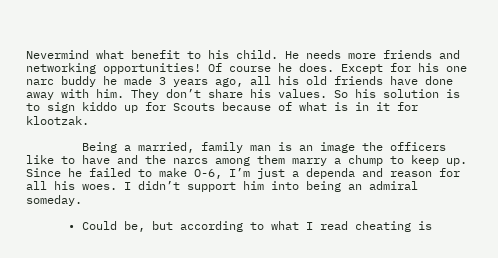Nevermind what benefit to his child. He needs more friends and networking opportunities! Of course he does. Except for his one narc buddy he made 3 years ago, all his old friends have done away with him. They don’t share his values. So his solution is to sign kiddo up for Scouts because of what is in it for klootzak.

        Being a married, family man is an image the officers like to have and the narcs among them marry a chump to keep up. Since he failed to make O-6, I’m just a dependa and reason for all his woes. I didn’t support him into being an admiral someday.

      • Could be, but according to what I read cheating is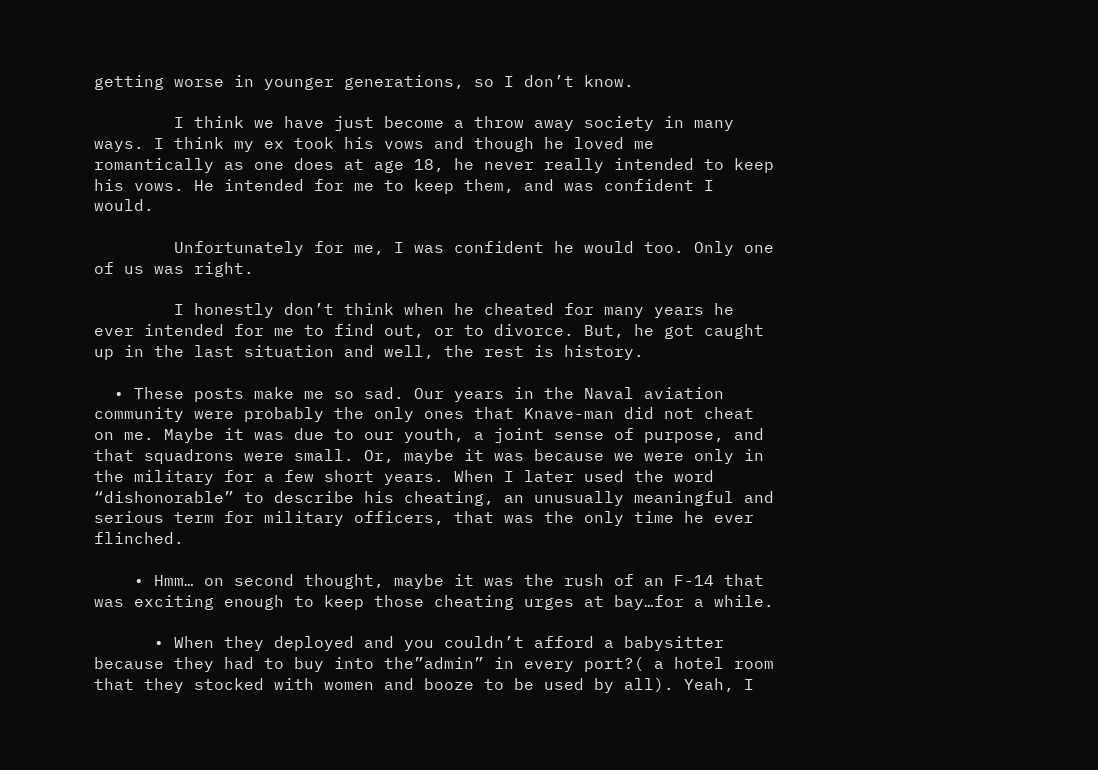getting worse in younger generations, so I don’t know.

        I think we have just become a throw away society in many ways. I think my ex took his vows and though he loved me romantically as one does at age 18, he never really intended to keep his vows. He intended for me to keep them, and was confident I would.

        Unfortunately for me, I was confident he would too. Only one of us was right.

        I honestly don’t think when he cheated for many years he ever intended for me to find out, or to divorce. But, he got caught up in the last situation and well, the rest is history.

  • These posts make me so sad. Our years in the Naval aviation community were probably the only ones that Knave-man did not cheat on me. Maybe it was due to our youth, a joint sense of purpose, and that squadrons were small. Or, maybe it was because we were only in the military for a few short years. When I later used the word “dishonorable” to describe his cheating, an unusually meaningful and serious term for military officers, that was the only time he ever flinched.

    • Hmm… on second thought, maybe it was the rush of an F-14 that was exciting enough to keep those cheating urges at bay…for a while.

      • When they deployed and you couldn’t afford a babysitter because they had to buy into the”admin” in every port?( a hotel room that they stocked with women and booze to be used by all). Yeah, I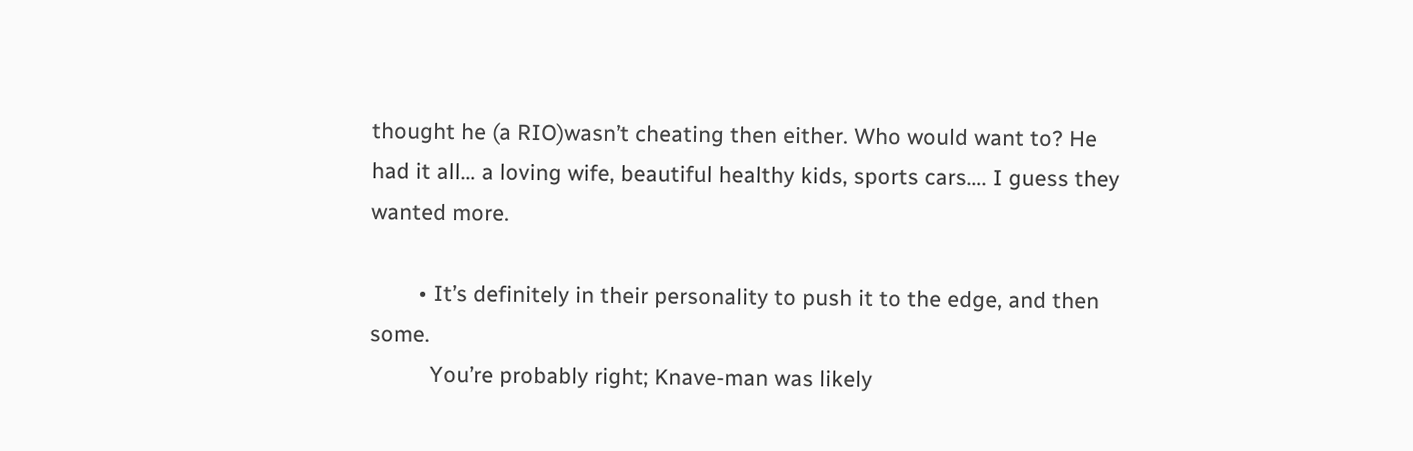thought he (a RIO)wasn’t cheating then either. Who would want to? He had it all… a loving wife, beautiful healthy kids, sports cars…. I guess they wanted more.

        • It’s definitely in their personality to push it to the edge, and then some.
          You’re probably right; Knave-man was likely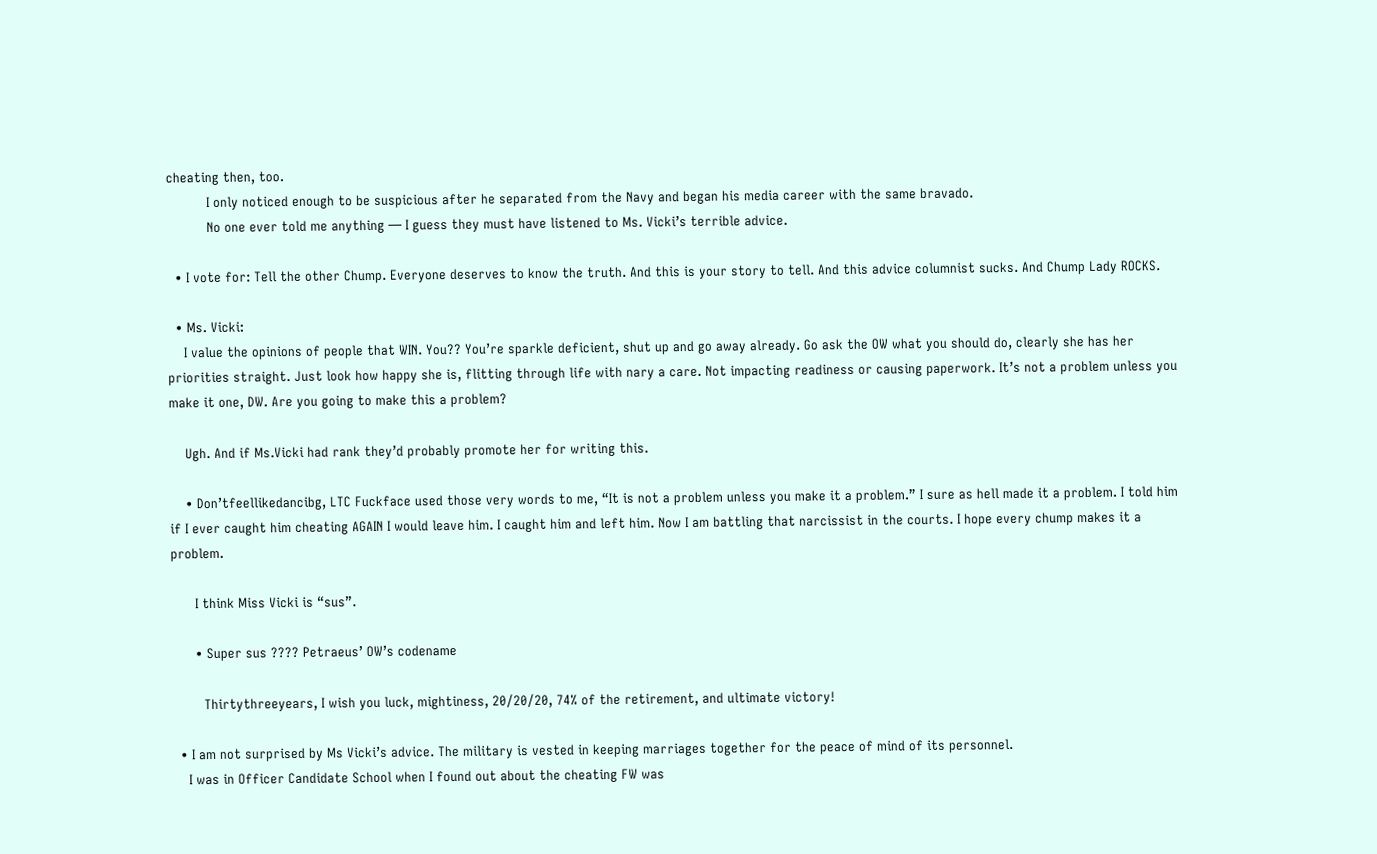cheating then, too.
          I only noticed enough to be suspicious after he separated from the Navy and began his media career with the same bravado.
          No one ever told me anything — I guess they must have listened to Ms. Vicki’s terrible advice.

  • I vote for: Tell the other Chump. Everyone deserves to know the truth. And this is your story to tell. And this advice columnist sucks. And Chump Lady ROCKS.

  • Ms. Vicki:
    I value the opinions of people that WIN. You?? You’re sparkle deficient, shut up and go away already. Go ask the OW what you should do, clearly she has her priorities straight. Just look how happy she is, flitting through life with nary a care. Not impacting readiness or causing paperwork. It’s not a problem unless you make it one, DW. Are you going to make this a problem?

    Ugh. And if Ms.Vicki had rank they’d probably promote her for writing this.

    • Don’tfeellikedancibg, LTC Fuckface used those very words to me, “It is not a problem unless you make it a problem.” I sure as hell made it a problem. I told him if I ever caught him cheating AGAIN I would leave him. I caught him and left him. Now I am battling that narcissist in the courts. I hope every chump makes it a problem.

      I think Miss Vicki is “sus”.

      • Super sus ???? Petraeus’ OW’s codename

        Thirtythreeyears, I wish you luck, mightiness, 20/20/20, 74% of the retirement, and ultimate victory!

  • I am not surprised by Ms Vicki’s advice. The military is vested in keeping marriages together for the peace of mind of its personnel.
    I was in Officer Candidate School when I found out about the cheating FW was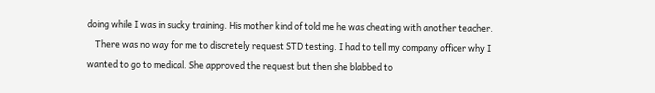doing while I was in sucky training. His mother kind of told me he was cheating with another teacher.
    There was no way for me to discretely request STD testing. I had to tell my company officer why I wanted to go to medical. She approved the request but then she blabbed to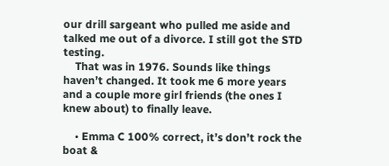our drill sargeant who pulled me aside and talked me out of a divorce. I still got the STD testing.
    That was in 1976. Sounds like things haven’t changed. It took me 6 more years and a couple more girl friends (the ones I knew about) to finally leave.

    • Emma C 100% correct, it’s don’t rock the boat &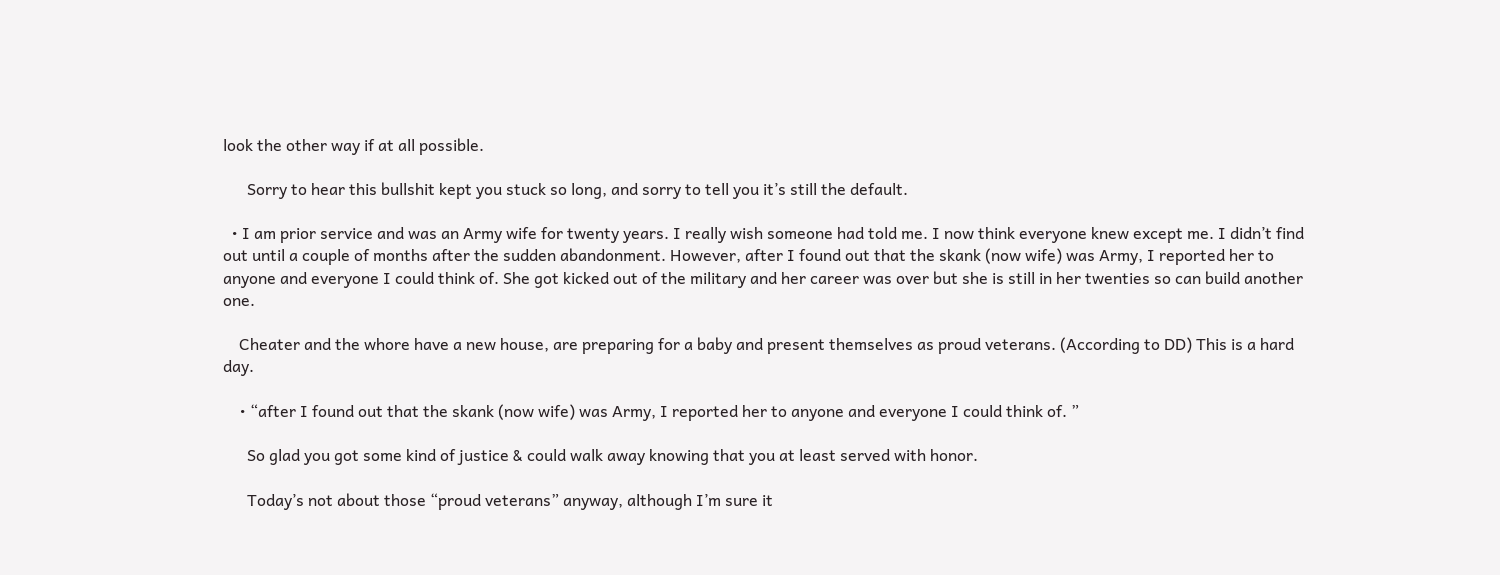look the other way if at all possible.

      Sorry to hear this bullshit kept you stuck so long, and sorry to tell you it’s still the default.

  • I am prior service and was an Army wife for twenty years. I really wish someone had told me. I now think everyone knew except me. I didn’t find out until a couple of months after the sudden abandonment. However, after I found out that the skank (now wife) was Army, I reported her to anyone and everyone I could think of. She got kicked out of the military and her career was over but she is still in her twenties so can build another one.

    Cheater and the whore have a new house, are preparing for a baby and present themselves as proud veterans. (According to DD) This is a hard day.

    • “after I found out that the skank (now wife) was Army, I reported her to anyone and everyone I could think of. ”

      So glad you got some kind of justice & could walk away knowing that you at least served with honor.

      Today’s not about those “proud veterans” anyway, although I’m sure it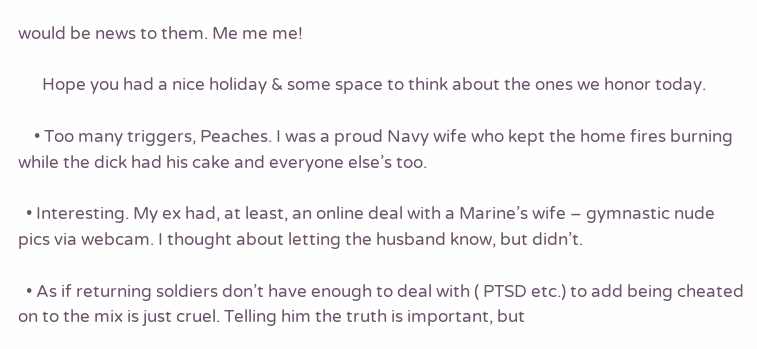would be news to them. Me me me!

      Hope you had a nice holiday & some space to think about the ones we honor today.

    • Too many triggers, Peaches. I was a proud Navy wife who kept the home fires burning while the dick had his cake and everyone else’s too.

  • Interesting. My ex had, at least, an online deal with a Marine’s wife – gymnastic nude pics via webcam. I thought about letting the husband know, but didn’t.

  • As if returning soldiers don’t have enough to deal with ( PTSD etc.) to add being cheated on to the mix is just cruel. Telling him the truth is important, but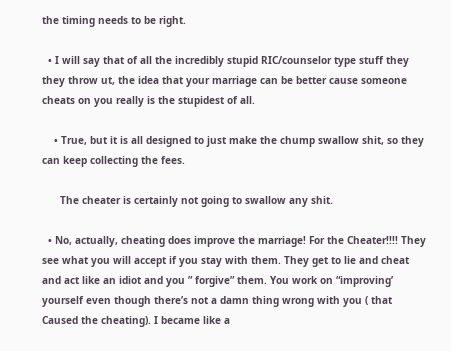the timing needs to be right.

  • I will say that of all the incredibly stupid RIC/counselor type stuff they they throw ut, the idea that your marriage can be better cause someone cheats on you really is the stupidest of all.

    • True, but it is all designed to just make the chump swallow shit, so they can keep collecting the fees.

      The cheater is certainly not going to swallow any shit.

  • No, actually, cheating does improve the marriage! For the Cheater!!!! They see what you will accept if you stay with them. They get to lie and cheat and act like an idiot and you ” forgive” them. You work on “improving’ yourself even though there’s not a damn thing wrong with you ( that Caused the cheating). I became like a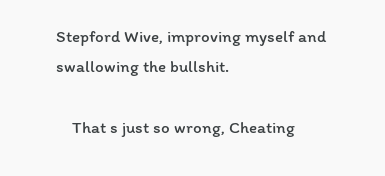Stepford Wive, improving myself and swallowing the bullshit.

    That s just so wrong, Cheating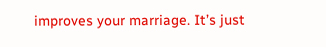improves your marriage. It’s just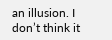an illusion. I don’t think it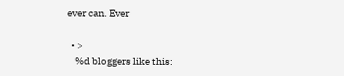ever can. Ever

  • >
    %d bloggers like this: